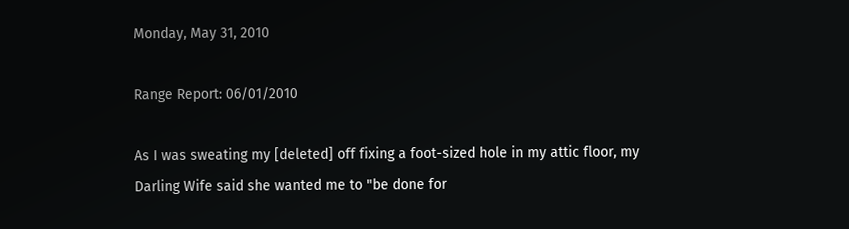Monday, May 31, 2010

Range Report: 06/01/2010

As I was sweating my [deleted] off fixing a foot-sized hole in my attic floor, my Darling Wife said she wanted me to "be done for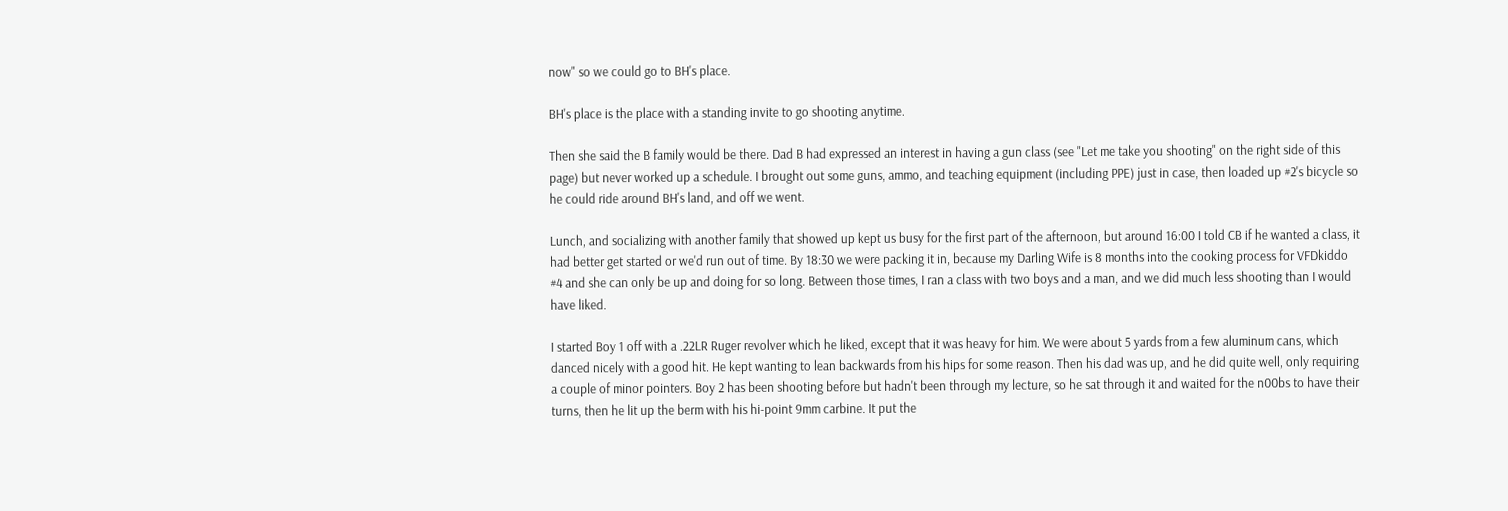now" so we could go to BH's place.

BH's place is the place with a standing invite to go shooting anytime.

Then she said the B family would be there. Dad B had expressed an interest in having a gun class (see "Let me take you shooting" on the right side of this page) but never worked up a schedule. I brought out some guns, ammo, and teaching equipment (including PPE) just in case, then loaded up #2's bicycle so he could ride around BH's land, and off we went.

Lunch, and socializing with another family that showed up kept us busy for the first part of the afternoon, but around 16:00 I told CB if he wanted a class, it had better get started or we'd run out of time. By 18:30 we were packing it in, because my Darling Wife is 8 months into the cooking process for VFDkiddo #4 and she can only be up and doing for so long. Between those times, I ran a class with two boys and a man, and we did much less shooting than I would have liked.

I started Boy 1 off with a .22LR Ruger revolver which he liked, except that it was heavy for him. We were about 5 yards from a few aluminum cans, which danced nicely with a good hit. He kept wanting to lean backwards from his hips for some reason. Then his dad was up, and he did quite well, only requiring a couple of minor pointers. Boy 2 has been shooting before but hadn't been through my lecture, so he sat through it and waited for the n00bs to have their turns, then he lit up the berm with his hi-point 9mm carbine. It put the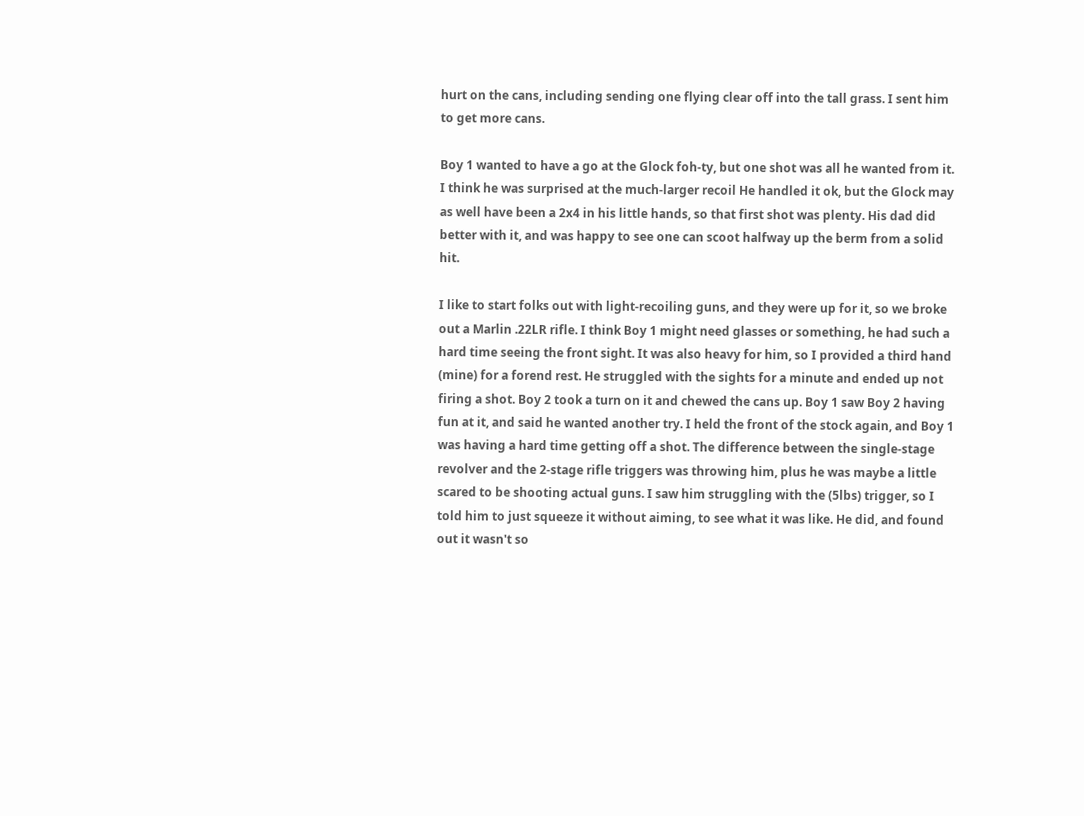hurt on the cans, including sending one flying clear off into the tall grass. I sent him to get more cans.

Boy 1 wanted to have a go at the Glock foh-ty, but one shot was all he wanted from it. I think he was surprised at the much-larger recoil He handled it ok, but the Glock may as well have been a 2x4 in his little hands, so that first shot was plenty. His dad did better with it, and was happy to see one can scoot halfway up the berm from a solid hit.

I like to start folks out with light-recoiling guns, and they were up for it, so we broke out a Marlin .22LR rifle. I think Boy 1 might need glasses or something, he had such a hard time seeing the front sight. It was also heavy for him, so I provided a third hand (mine) for a forend rest. He struggled with the sights for a minute and ended up not firing a shot. Boy 2 took a turn on it and chewed the cans up. Boy 1 saw Boy 2 having fun at it, and said he wanted another try. I held the front of the stock again, and Boy 1 was having a hard time getting off a shot. The difference between the single-stage revolver and the 2-stage rifle triggers was throwing him, plus he was maybe a little scared to be shooting actual guns. I saw him struggling with the (5lbs) trigger, so I told him to just squeeze it without aiming, to see what it was like. He did, and found out it wasn't so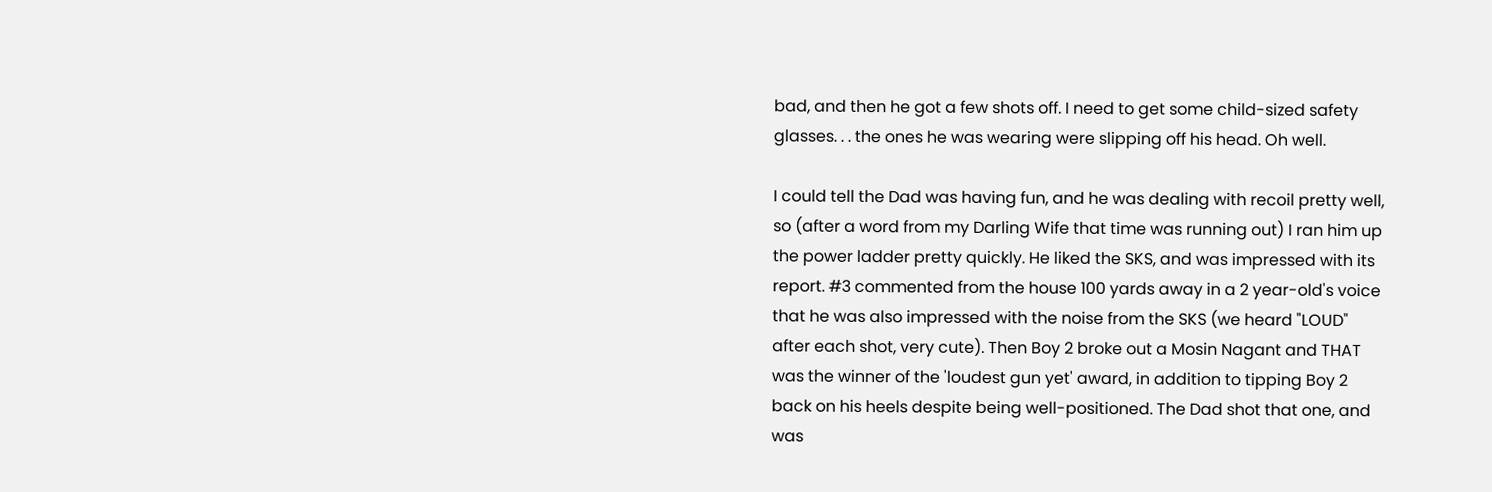bad, and then he got a few shots off. I need to get some child-sized safety glasses. . . the ones he was wearing were slipping off his head. Oh well.

I could tell the Dad was having fun, and he was dealing with recoil pretty well, so (after a word from my Darling Wife that time was running out) I ran him up the power ladder pretty quickly. He liked the SKS, and was impressed with its report. #3 commented from the house 100 yards away in a 2 year-old's voice that he was also impressed with the noise from the SKS (we heard "LOUD" after each shot, very cute). Then Boy 2 broke out a Mosin Nagant and THAT was the winner of the 'loudest gun yet' award, in addition to tipping Boy 2 back on his heels despite being well-positioned. The Dad shot that one, and was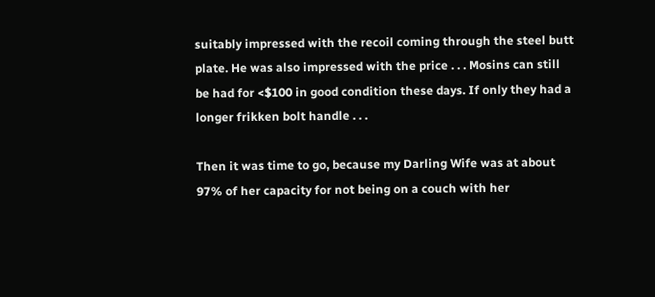suitably impressed with the recoil coming through the steel butt plate. He was also impressed with the price . . . Mosins can still be had for <$100 in good condition these days. If only they had a longer frikken bolt handle . . .

Then it was time to go, because my Darling Wife was at about 97% of her capacity for not being on a couch with her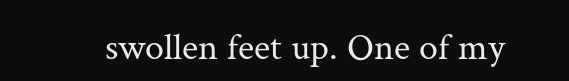swollen feet up. One of my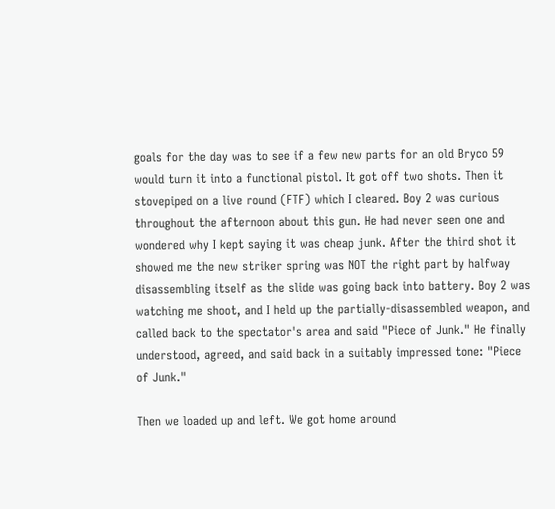goals for the day was to see if a few new parts for an old Bryco 59 would turn it into a functional pistol. It got off two shots. Then it stovepiped on a live round (FTF) which I cleared. Boy 2 was curious throughout the afternoon about this gun. He had never seen one and wondered why I kept saying it was cheap junk. After the third shot it showed me the new striker spring was NOT the right part by halfway disassembling itself as the slide was going back into battery. Boy 2 was watching me shoot, and I held up the partially-disassembled weapon, and called back to the spectator's area and said "Piece of Junk." He finally understood, agreed, and said back in a suitably impressed tone: "Piece of Junk."

Then we loaded up and left. We got home around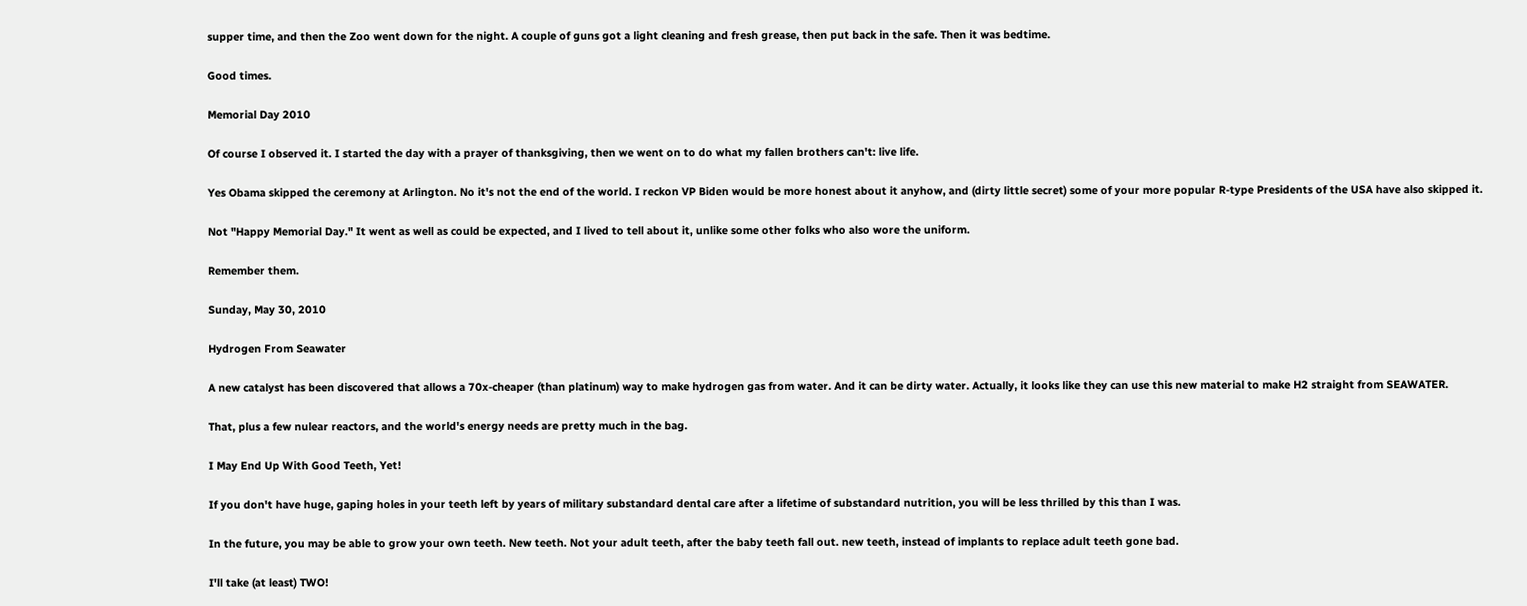supper time, and then the Zoo went down for the night. A couple of guns got a light cleaning and fresh grease, then put back in the safe. Then it was bedtime.

Good times.

Memorial Day 2010

Of course I observed it. I started the day with a prayer of thanksgiving, then we went on to do what my fallen brothers can't: live life.

Yes Obama skipped the ceremony at Arlington. No it's not the end of the world. I reckon VP Biden would be more honest about it anyhow, and (dirty little secret) some of your more popular R-type Presidents of the USA have also skipped it.

Not "Happy Memorial Day." It went as well as could be expected, and I lived to tell about it, unlike some other folks who also wore the uniform.

Remember them.

Sunday, May 30, 2010

Hydrogen From Seawater

A new catalyst has been discovered that allows a 70x-cheaper (than platinum) way to make hydrogen gas from water. And it can be dirty water. Actually, it looks like they can use this new material to make H2 straight from SEAWATER.

That, plus a few nulear reactors, and the world's energy needs are pretty much in the bag.

I May End Up With Good Teeth, Yet!

If you don't have huge, gaping holes in your teeth left by years of military substandard dental care after a lifetime of substandard nutrition, you will be less thrilled by this than I was.

In the future, you may be able to grow your own teeth. New teeth. Not your adult teeth, after the baby teeth fall out. new teeth, instead of implants to replace adult teeth gone bad.

I'll take (at least) TWO!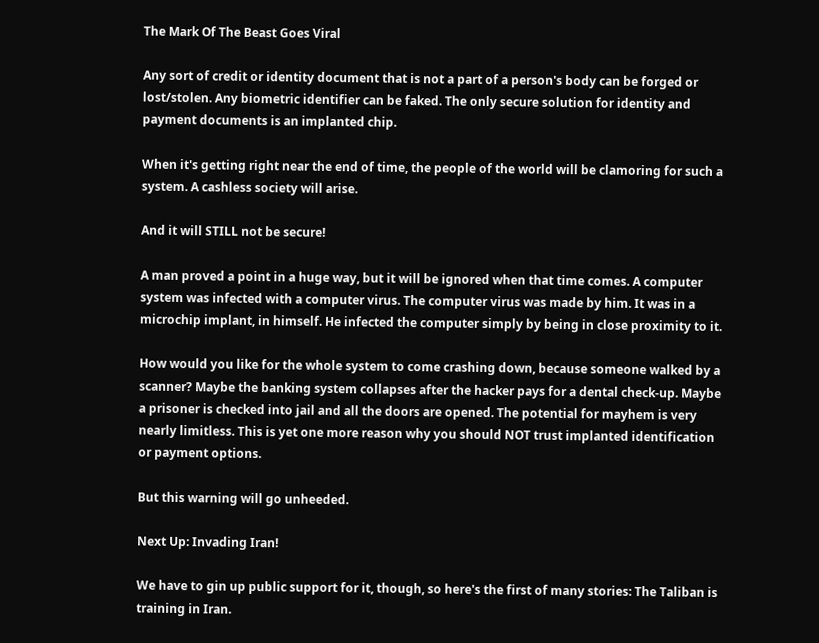The Mark Of The Beast Goes Viral

Any sort of credit or identity document that is not a part of a person's body can be forged or lost/stolen. Any biometric identifier can be faked. The only secure solution for identity and payment documents is an implanted chip.

When it's getting right near the end of time, the people of the world will be clamoring for such a system. A cashless society will arise.

And it will STILL not be secure!

A man proved a point in a huge way, but it will be ignored when that time comes. A computer system was infected with a computer virus. The computer virus was made by him. It was in a microchip implant, in himself. He infected the computer simply by being in close proximity to it.

How would you like for the whole system to come crashing down, because someone walked by a scanner? Maybe the banking system collapses after the hacker pays for a dental check-up. Maybe a prisoner is checked into jail and all the doors are opened. The potential for mayhem is very nearly limitless. This is yet one more reason why you should NOT trust implanted identification or payment options.

But this warning will go unheeded.

Next Up: Invading Iran!

We have to gin up public support for it, though, so here's the first of many stories: The Taliban is training in Iran.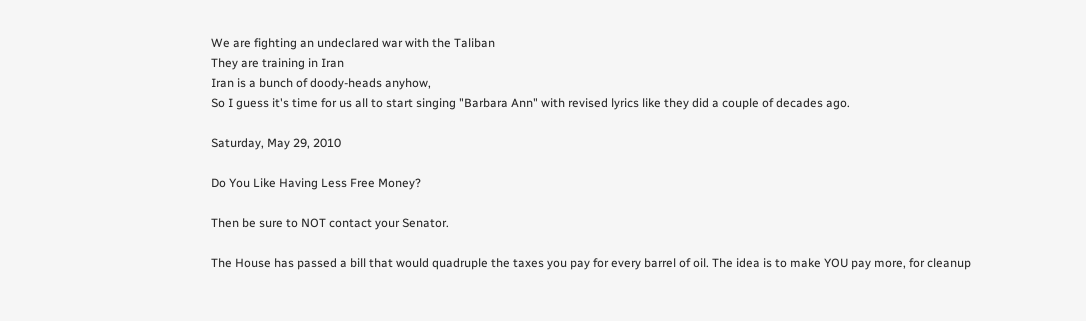We are fighting an undeclared war with the Taliban
They are training in Iran
Iran is a bunch of doody-heads anyhow,
So I guess it's time for us all to start singing "Barbara Ann" with revised lyrics like they did a couple of decades ago.

Saturday, May 29, 2010

Do You Like Having Less Free Money?

Then be sure to NOT contact your Senator.

The House has passed a bill that would quadruple the taxes you pay for every barrel of oil. The idea is to make YOU pay more, for cleanup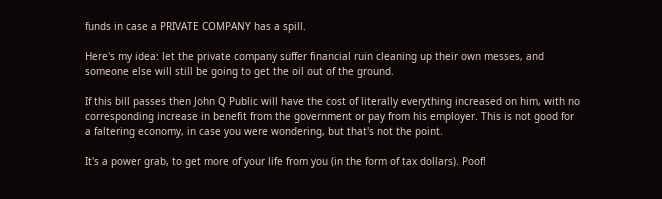funds in case a PRIVATE COMPANY has a spill.

Here's my idea: let the private company suffer financial ruin cleaning up their own messes, and someone else will still be going to get the oil out of the ground.

If this bill passes then John Q Public will have the cost of literally everything increased on him, with no corresponding increase in benefit from the government or pay from his employer. This is not good for a faltering economy, in case you were wondering, but that's not the point.

It's a power grab, to get more of your life from you (in the form of tax dollars). Poof!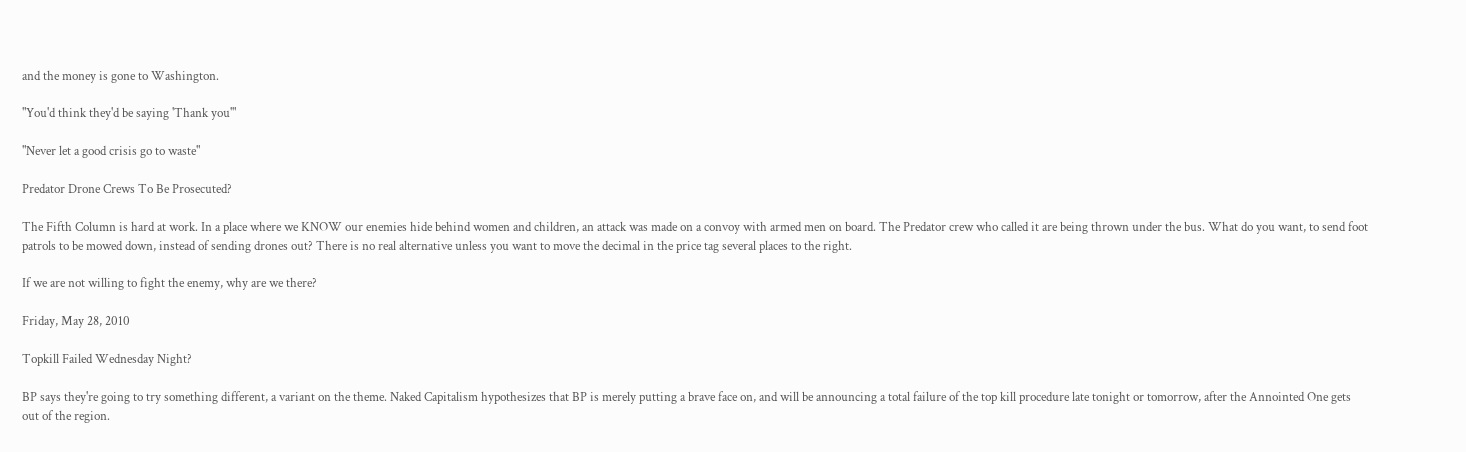and the money is gone to Washington.

"You'd think they'd be saying 'Thank you'"

"Never let a good crisis go to waste"

Predator Drone Crews To Be Prosecuted?

The Fifth Column is hard at work. In a place where we KNOW our enemies hide behind women and children, an attack was made on a convoy with armed men on board. The Predator crew who called it are being thrown under the bus. What do you want, to send foot patrols to be mowed down, instead of sending drones out? There is no real alternative unless you want to move the decimal in the price tag several places to the right.

If we are not willing to fight the enemy, why are we there?

Friday, May 28, 2010

Topkill Failed Wednesday Night?

BP says they're going to try something different, a variant on the theme. Naked Capitalism hypothesizes that BP is merely putting a brave face on, and will be announcing a total failure of the top kill procedure late tonight or tomorrow, after the Annointed One gets out of the region.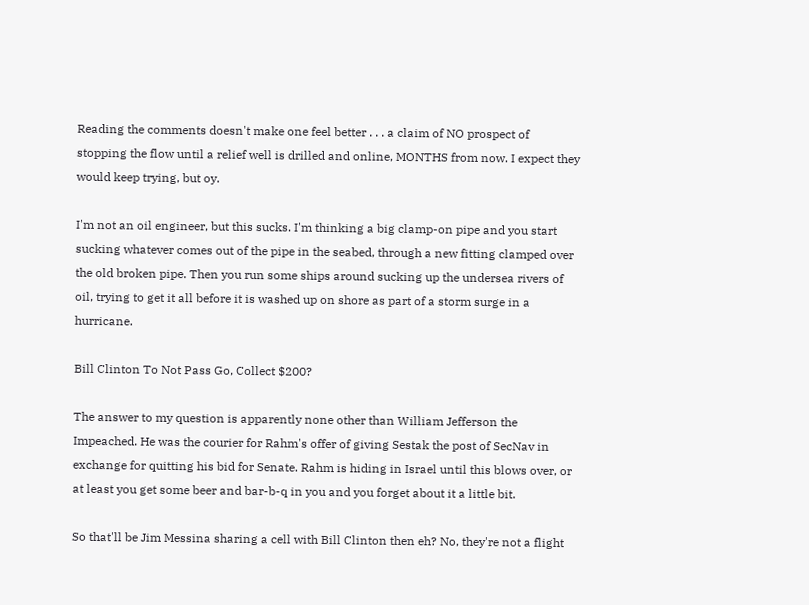Reading the comments doesn't make one feel better . . . a claim of NO prospect of stopping the flow until a relief well is drilled and online, MONTHS from now. I expect they would keep trying, but oy.

I'm not an oil engineer, but this sucks. I'm thinking a big clamp-on pipe and you start sucking whatever comes out of the pipe in the seabed, through a new fitting clamped over the old broken pipe. Then you run some ships around sucking up the undersea rivers of oil, trying to get it all before it is washed up on shore as part of a storm surge in a hurricane.

Bill Clinton To Not Pass Go, Collect $200?

The answer to my question is apparently none other than William Jefferson the Impeached. He was the courier for Rahm's offer of giving Sestak the post of SecNav in exchange for quitting his bid for Senate. Rahm is hiding in Israel until this blows over, or at least you get some beer and bar-b-q in you and you forget about it a little bit.

So that'll be Jim Messina sharing a cell with Bill Clinton then eh? No, they're not a flight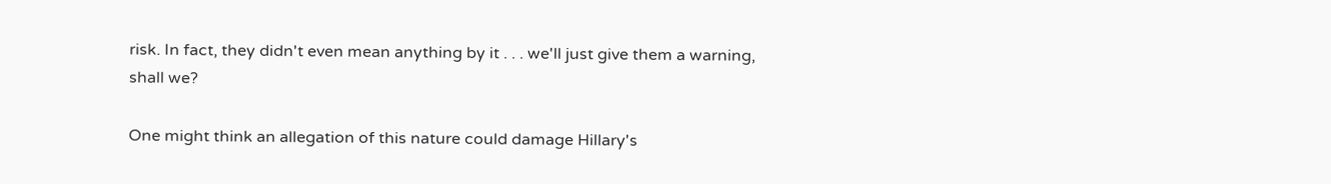risk. In fact, they didn't even mean anything by it . . . we'll just give them a warning, shall we?

One might think an allegation of this nature could damage Hillary's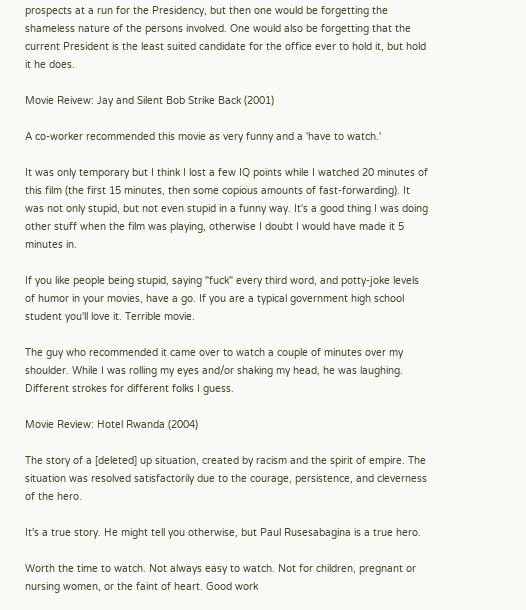prospects at a run for the Presidency, but then one would be forgetting the shameless nature of the persons involved. One would also be forgetting that the current President is the least suited candidate for the office ever to hold it, but hold it he does.

Movie Reivew: Jay and Silent Bob Strike Back (2001)

A co-worker recommended this movie as very funny and a 'have to watch.'

It was only temporary but I think I lost a few IQ points while I watched 20 minutes of this film (the first 15 minutes, then some copious amounts of fast-forwarding). It was not only stupid, but not even stupid in a funny way. It's a good thing I was doing other stuff when the film was playing, otherwise I doubt I would have made it 5 minutes in.

If you like people being stupid, saying "fuck" every third word, and potty-joke levels of humor in your movies, have a go. If you are a typical government high school student you'll love it. Terrible movie.

The guy who recommended it came over to watch a couple of minutes over my shoulder. While I was rolling my eyes and/or shaking my head, he was laughing. Different strokes for different folks I guess.

Movie Review: Hotel Rwanda (2004)

The story of a [deleted] up situation, created by racism and the spirit of empire. The situation was resolved satisfactorily due to the courage, persistence, and cleverness of the hero.

It's a true story. He might tell you otherwise, but Paul Rusesabagina is a true hero.

Worth the time to watch. Not always easy to watch. Not for children, pregnant or nursing women, or the faint of heart. Good work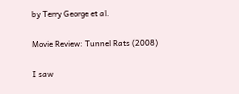by Terry George et al.

Movie Review: Tunnel Rats (2008)

I saw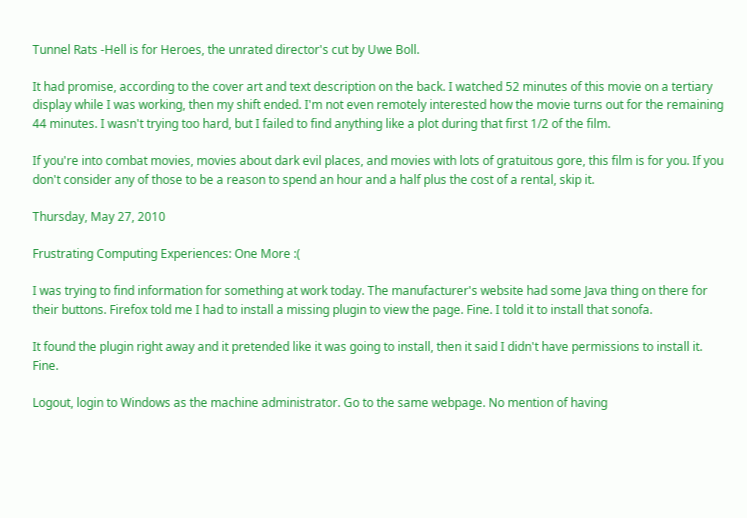Tunnel Rats -Hell is for Heroes, the unrated director's cut by Uwe Boll.

It had promise, according to the cover art and text description on the back. I watched 52 minutes of this movie on a tertiary display while I was working, then my shift ended. I'm not even remotely interested how the movie turns out for the remaining 44 minutes. I wasn't trying too hard, but I failed to find anything like a plot during that first 1/2 of the film.

If you're into combat movies, movies about dark evil places, and movies with lots of gratuitous gore, this film is for you. If you don't consider any of those to be a reason to spend an hour and a half plus the cost of a rental, skip it.

Thursday, May 27, 2010

Frustrating Computing Experiences: One More :(

I was trying to find information for something at work today. The manufacturer's website had some Java thing on there for their buttons. Firefox told me I had to install a missing plugin to view the page. Fine. I told it to install that sonofa.

It found the plugin right away and it pretended like it was going to install, then it said I didn't have permissions to install it. Fine.

Logout, login to Windows as the machine administrator. Go to the same webpage. No mention of having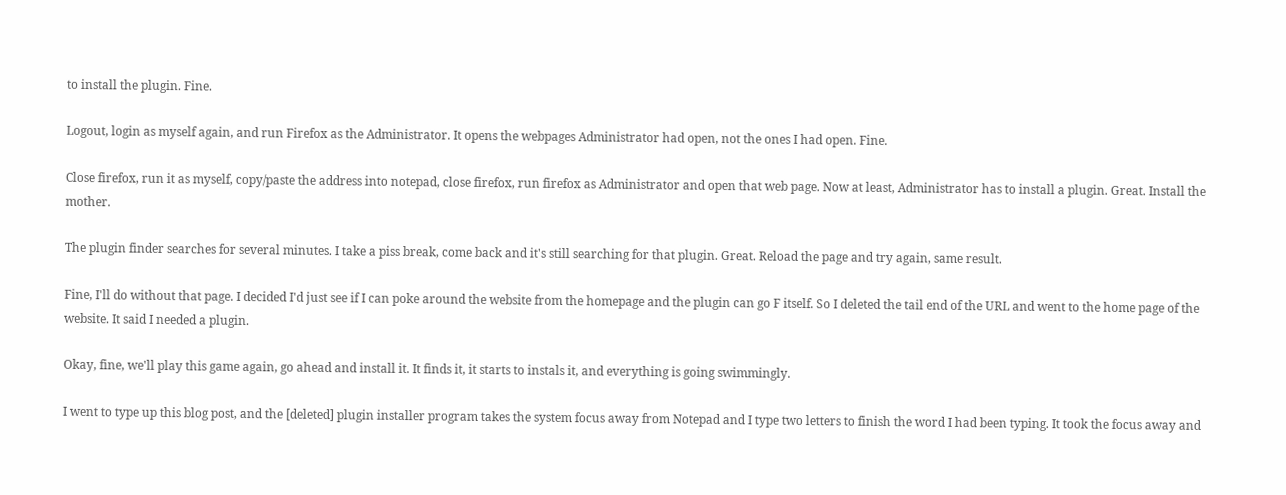to install the plugin. Fine.

Logout, login as myself again, and run Firefox as the Administrator. It opens the webpages Administrator had open, not the ones I had open. Fine.

Close firefox, run it as myself, copy/paste the address into notepad, close firefox, run firefox as Administrator and open that web page. Now at least, Administrator has to install a plugin. Great. Install the mother.

The plugin finder searches for several minutes. I take a piss break, come back and it's still searching for that plugin. Great. Reload the page and try again, same result.

Fine, I'll do without that page. I decided I'd just see if I can poke around the website from the homepage and the plugin can go F itself. So I deleted the tail end of the URL and went to the home page of the website. It said I needed a plugin.

Okay, fine, we'll play this game again, go ahead and install it. It finds it, it starts to instals it, and everything is going swimmingly.

I went to type up this blog post, and the [deleted] plugin installer program takes the system focus away from Notepad and I type two letters to finish the word I had been typing. It took the focus away and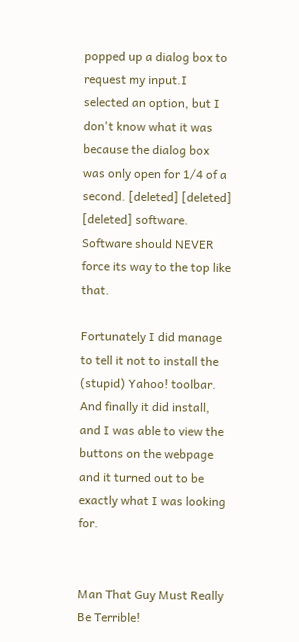popped up a dialog box to request my input.I selected an option, but I don't know what it was because the dialog box was only open for 1/4 of a second. [deleted] [deleted] [deleted] software. Software should NEVER force its way to the top like that.

Fortunately I did manage to tell it not to install the (stupid) Yahoo! toolbar.
And finally it did install, and I was able to view the buttons on the webpage and it turned out to be exactly what I was looking for.


Man That Guy Must Really Be Terrible!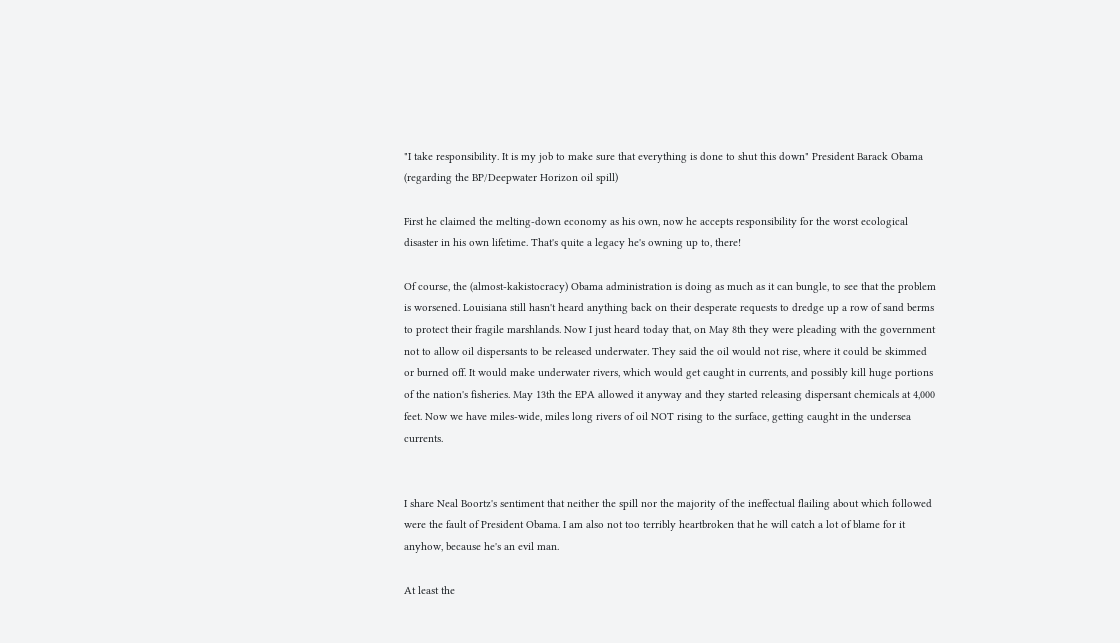"I take responsibility. It is my job to make sure that everything is done to shut this down" President Barack Obama (regarding the BP/Deepwater Horizon oil spill)

First he claimed the melting-down economy as his own, now he accepts responsibility for the worst ecological disaster in his own lifetime. That's quite a legacy he's owning up to, there!

Of course, the (almost-kakistocracy) Obama administration is doing as much as it can bungle, to see that the problem is worsened. Louisiana still hasn't heard anything back on their desperate requests to dredge up a row of sand berms to protect their fragile marshlands. Now I just heard today that, on May 8th they were pleading with the government not to allow oil dispersants to be released underwater. They said the oil would not rise, where it could be skimmed or burned off. It would make underwater rivers, which would get caught in currents, and possibly kill huge portions of the nation's fisheries. May 13th the EPA allowed it anyway and they started releasing dispersant chemicals at 4,000 feet. Now we have miles-wide, miles long rivers of oil NOT rising to the surface, getting caught in the undersea currents.


I share Neal Boortz's sentiment that neither the spill nor the majority of the ineffectual flailing about which followed were the fault of President Obama. I am also not too terribly heartbroken that he will catch a lot of blame for it anyhow, because he's an evil man.

At least the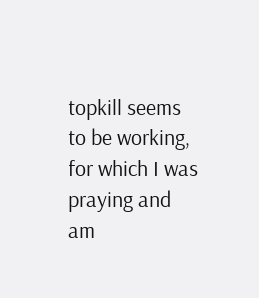topkill seems to be working, for which I was praying and am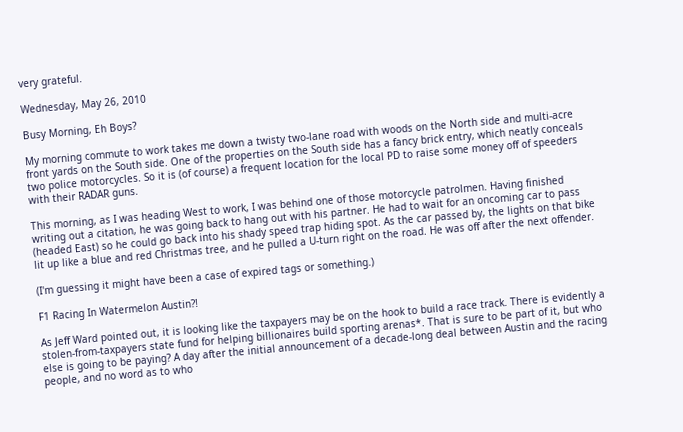very grateful.

Wednesday, May 26, 2010

Busy Morning, Eh Boys?

My morning commute to work takes me down a twisty two-lane road with woods on the North side and multi-acre front yards on the South side. One of the properties on the South side has a fancy brick entry, which neatly conceals two police motorcycles. So it is (of course) a frequent location for the local PD to raise some money off of speeders with their RADAR guns.

This morning, as I was heading West to work, I was behind one of those motorcycle patrolmen. Having finished writing out a citation, he was going back to hang out with his partner. He had to wait for an oncoming car to pass (headed East) so he could go back into his shady speed trap hiding spot. As the car passed by, the lights on that bike lit up like a blue and red Christmas tree, and he pulled a U-turn right on the road. He was off after the next offender.

(I'm guessing it might have been a case of expired tags or something.)

F1 Racing In Watermelon Austin?!

As Jeff Ward pointed out, it is looking like the taxpayers may be on the hook to build a race track. There is evidently a stolen-from-taxpayers state fund for helping billionaires build sporting arenas*. That is sure to be part of it, but who else is going to be paying? A day after the initial announcement of a decade-long deal between Austin and the racing people, and no word as to who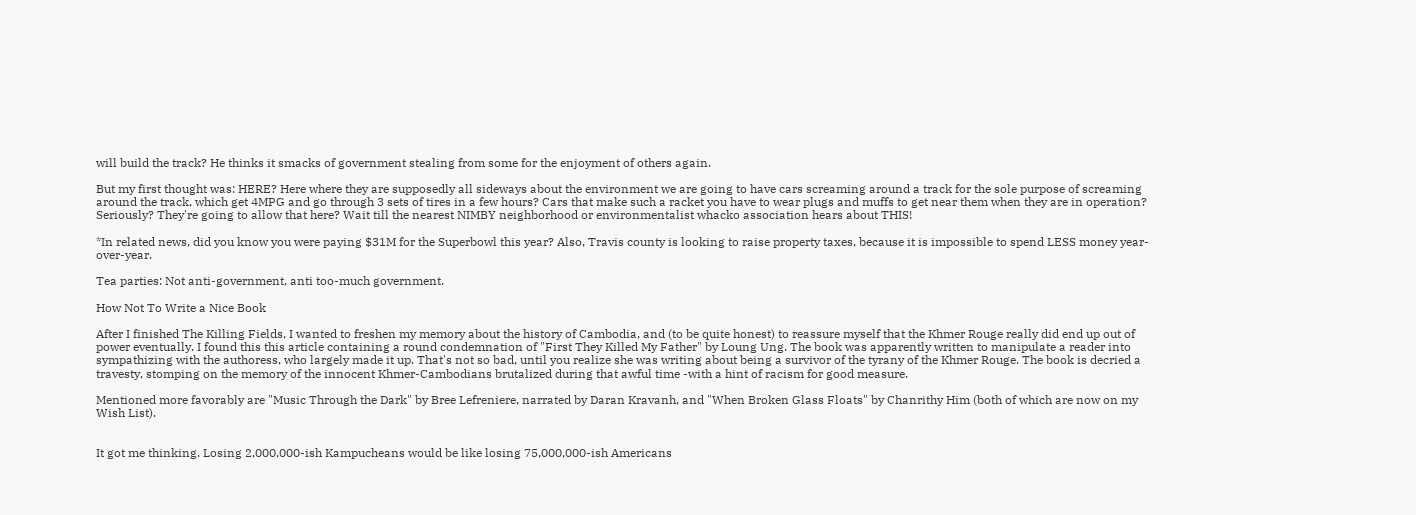will build the track? He thinks it smacks of government stealing from some for the enjoyment of others again.

But my first thought was: HERE? Here where they are supposedly all sideways about the environment we are going to have cars screaming around a track for the sole purpose of screaming around the track, which get 4MPG and go through 3 sets of tires in a few hours? Cars that make such a racket you have to wear plugs and muffs to get near them when they are in operation? Seriously? They're going to allow that here? Wait till the nearest NIMBY neighborhood or environmentalist whacko association hears about THIS!

*In related news, did you know you were paying $31M for the Superbowl this year? Also, Travis county is looking to raise property taxes, because it is impossible to spend LESS money year-over-year.

Tea parties: Not anti-government, anti too-much government.

How Not To Write a Nice Book

After I finished The Killing Fields, I wanted to freshen my memory about the history of Cambodia, and (to be quite honest) to reassure myself that the Khmer Rouge really did end up out of power eventually. I found this this article containing a round condemnation of "First They Killed My Father" by Loung Ung. The book was apparently written to manipulate a reader into sympathizing with the authoress, who largely made it up. That's not so bad, until you realize she was writing about being a survivor of the tyrany of the Khmer Rouge. The book is decried a travesty, stomping on the memory of the innocent Khmer-Cambodians brutalized during that awful time -with a hint of racism for good measure.

Mentioned more favorably are "Music Through the Dark" by Bree Lefreniere, narrated by Daran Kravanh, and "When Broken Glass Floats" by Chanrithy Him (both of which are now on my Wish List).


It got me thinking. Losing 2,000,000-ish Kampucheans would be like losing 75,000,000-ish Americans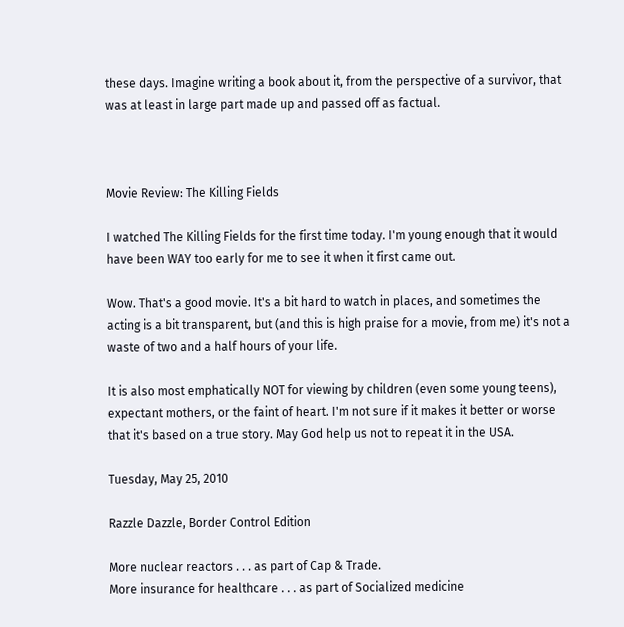these days. Imagine writing a book about it, from the perspective of a survivor, that was at least in large part made up and passed off as factual.



Movie Review: The Killing Fields

I watched The Killing Fields for the first time today. I'm young enough that it would have been WAY too early for me to see it when it first came out.

Wow. That's a good movie. It's a bit hard to watch in places, and sometimes the acting is a bit transparent, but (and this is high praise for a movie, from me) it's not a waste of two and a half hours of your life.

It is also most emphatically NOT for viewing by children (even some young teens), expectant mothers, or the faint of heart. I'm not sure if it makes it better or worse that it's based on a true story. May God help us not to repeat it in the USA.

Tuesday, May 25, 2010

Razzle Dazzle, Border Control Edition

More nuclear reactors . . . as part of Cap & Trade.
More insurance for healthcare . . . as part of Socialized medicine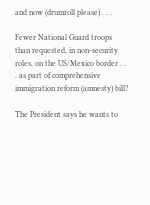and now (drumroll please) . . .

Fewer National Guard troops than requested, in non-security roles, on the US/Mexico border . . . as part of comprehensive immigration reform (amnesty) bill?

The President says he wants to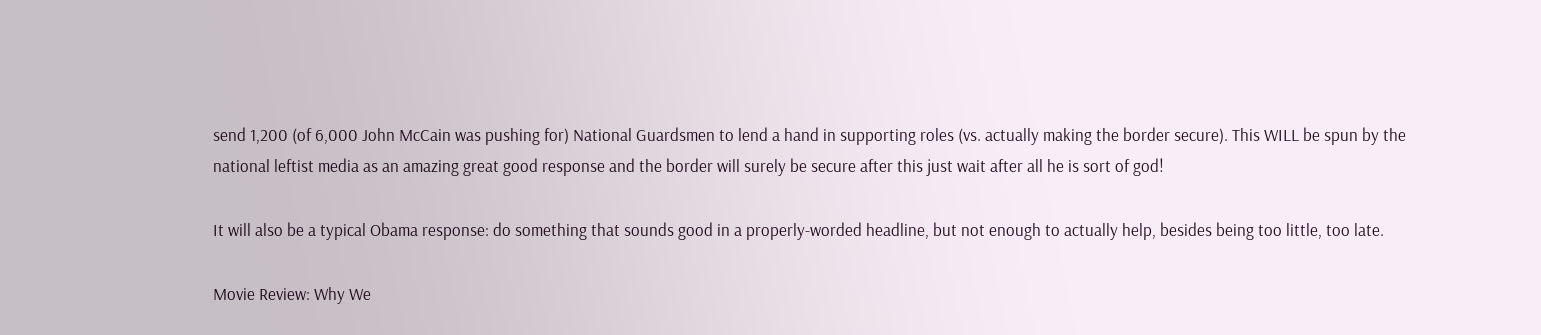send 1,200 (of 6,000 John McCain was pushing for) National Guardsmen to lend a hand in supporting roles (vs. actually making the border secure). This WILL be spun by the national leftist media as an amazing great good response and the border will surely be secure after this just wait after all he is sort of god!

It will also be a typical Obama response: do something that sounds good in a properly-worded headline, but not enough to actually help, besides being too little, too late.

Movie Review: Why We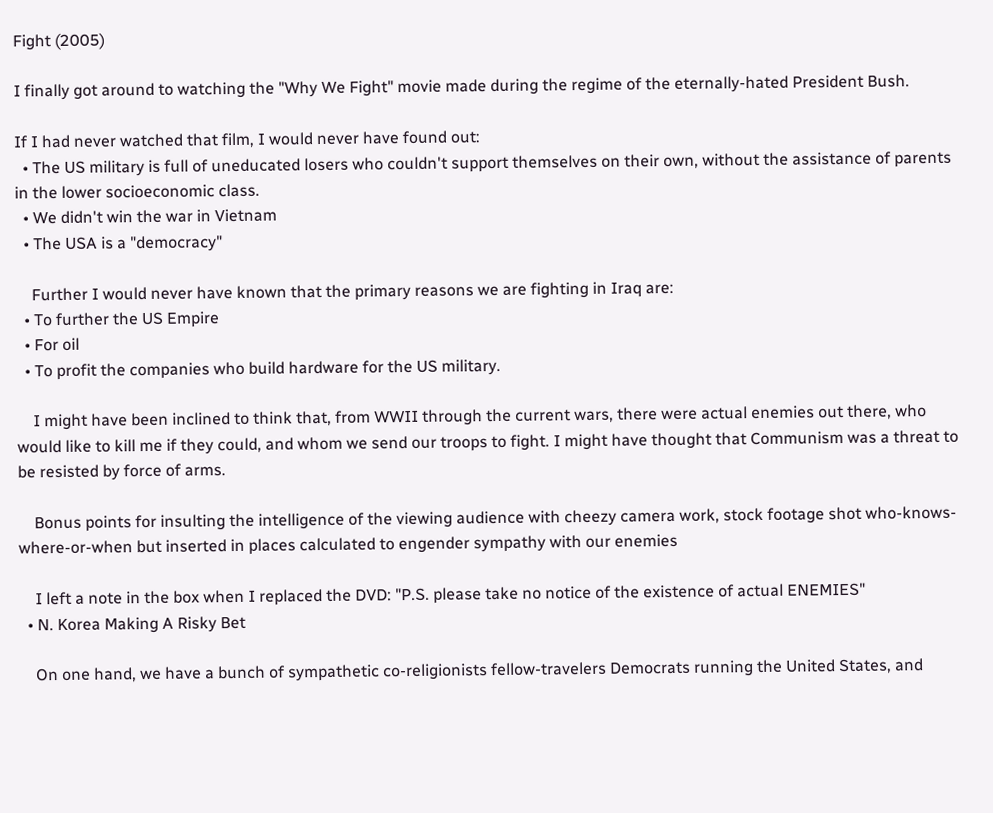Fight (2005)

I finally got around to watching the "Why We Fight" movie made during the regime of the eternally-hated President Bush.

If I had never watched that film, I would never have found out:
  • The US military is full of uneducated losers who couldn't support themselves on their own, without the assistance of parents in the lower socioeconomic class.
  • We didn't win the war in Vietnam
  • The USA is a "democracy"

    Further I would never have known that the primary reasons we are fighting in Iraq are:
  • To further the US Empire
  • For oil
  • To profit the companies who build hardware for the US military.

    I might have been inclined to think that, from WWII through the current wars, there were actual enemies out there, who would like to kill me if they could, and whom we send our troops to fight. I might have thought that Communism was a threat to be resisted by force of arms.

    Bonus points for insulting the intelligence of the viewing audience with cheezy camera work, stock footage shot who-knows-where-or-when but inserted in places calculated to engender sympathy with our enemies

    I left a note in the box when I replaced the DVD: "P.S. please take no notice of the existence of actual ENEMIES"
  • N. Korea Making A Risky Bet

    On one hand, we have a bunch of sympathetic co-religionists fellow-travelers Democrats running the United States, and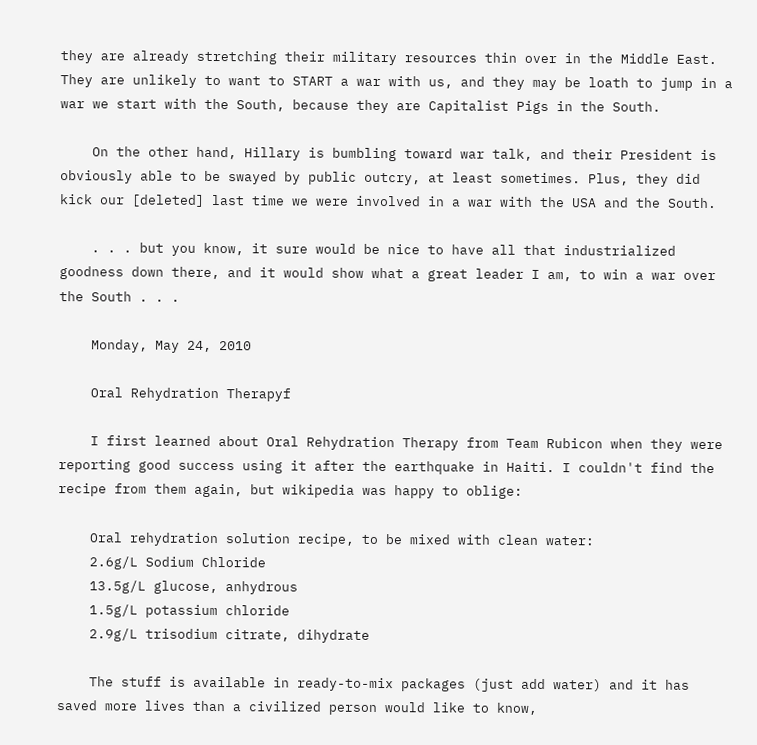they are already stretching their military resources thin over in the Middle East. They are unlikely to want to START a war with us, and they may be loath to jump in a war we start with the South, because they are Capitalist Pigs in the South.

    On the other hand, Hillary is bumbling toward war talk, and their President is obviously able to be swayed by public outcry, at least sometimes. Plus, they did kick our [deleted] last time we were involved in a war with the USA and the South.

    . . . but you know, it sure would be nice to have all that industrialized goodness down there, and it would show what a great leader I am, to win a war over the South . . .

    Monday, May 24, 2010

    Oral Rehydration Therapyf

    I first learned about Oral Rehydration Therapy from Team Rubicon when they were reporting good success using it after the earthquake in Haiti. I couldn't find the recipe from them again, but wikipedia was happy to oblige:

    Oral rehydration solution recipe, to be mixed with clean water:
    2.6g/L Sodium Chloride
    13.5g/L glucose, anhydrous
    1.5g/L potassium chloride
    2.9g/L trisodium citrate, dihydrate

    The stuff is available in ready-to-mix packages (just add water) and it has saved more lives than a civilized person would like to know,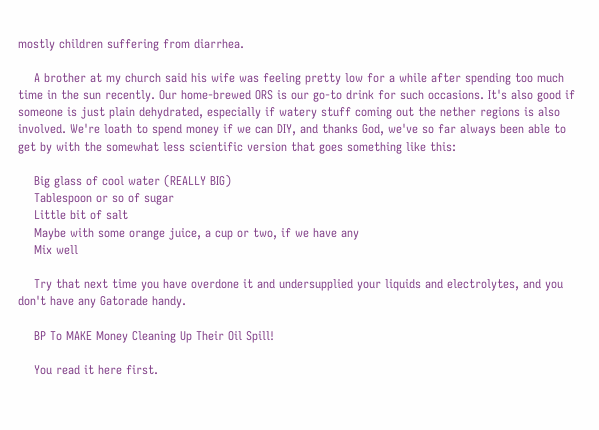mostly children suffering from diarrhea.

    A brother at my church said his wife was feeling pretty low for a while after spending too much time in the sun recently. Our home-brewed ORS is our go-to drink for such occasions. It's also good if someone is just plain dehydrated, especially if watery stuff coming out the nether regions is also involved. We're loath to spend money if we can DIY, and thanks God, we've so far always been able to get by with the somewhat less scientific version that goes something like this:

    Big glass of cool water (REALLY BIG)
    Tablespoon or so of sugar
    Little bit of salt
    Maybe with some orange juice, a cup or two, if we have any
    Mix well

    Try that next time you have overdone it and undersupplied your liquids and electrolytes, and you don't have any Gatorade handy.

    BP To MAKE Money Cleaning Up Their Oil Spill!

    You read it here first.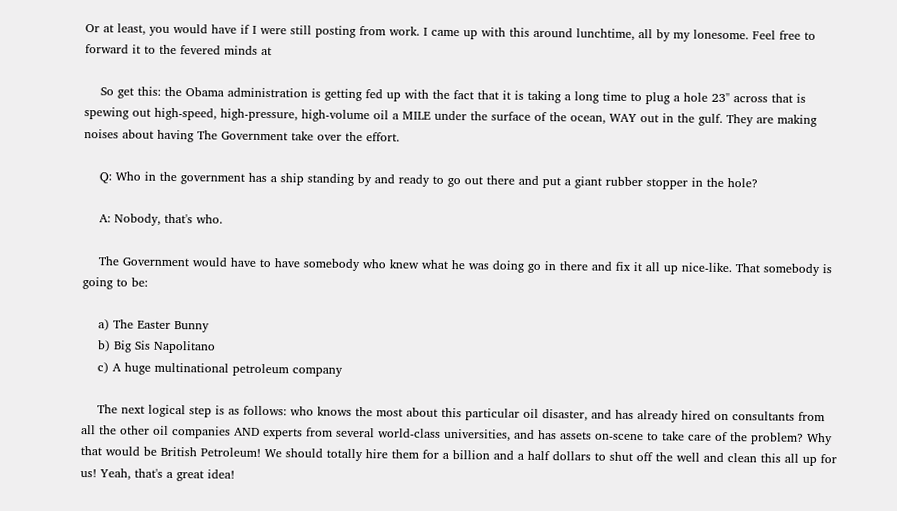Or at least, you would have if I were still posting from work. I came up with this around lunchtime, all by my lonesome. Feel free to forward it to the fevered minds at

    So get this: the Obama administration is getting fed up with the fact that it is taking a long time to plug a hole 23" across that is spewing out high-speed, high-pressure, high-volume oil a MILE under the surface of the ocean, WAY out in the gulf. They are making noises about having The Government take over the effort.

    Q: Who in the government has a ship standing by and ready to go out there and put a giant rubber stopper in the hole?

    A: Nobody, that's who.

    The Government would have to have somebody who knew what he was doing go in there and fix it all up nice-like. That somebody is going to be:

    a) The Easter Bunny
    b) Big Sis Napolitano
    c) A huge multinational petroleum company

    The next logical step is as follows: who knows the most about this particular oil disaster, and has already hired on consultants from all the other oil companies AND experts from several world-class universities, and has assets on-scene to take care of the problem? Why that would be British Petroleum! We should totally hire them for a billion and a half dollars to shut off the well and clean this all up for us! Yeah, that's a great idea!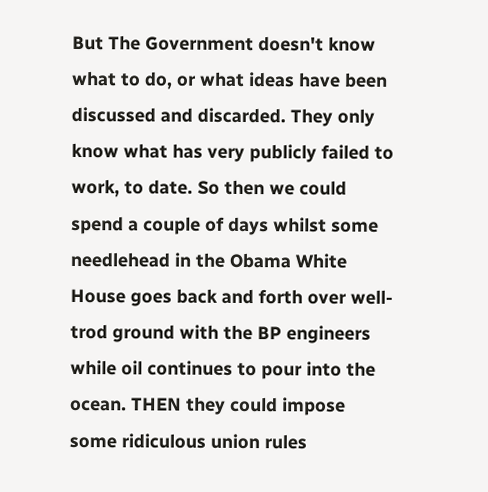But The Government doesn't know what to do, or what ideas have been discussed and discarded. They only know what has very publicly failed to work, to date. So then we could spend a couple of days whilst some needlehead in the Obama White House goes back and forth over well-trod ground with the BP engineers while oil continues to pour into the ocean. THEN they could impose some ridiculous union rules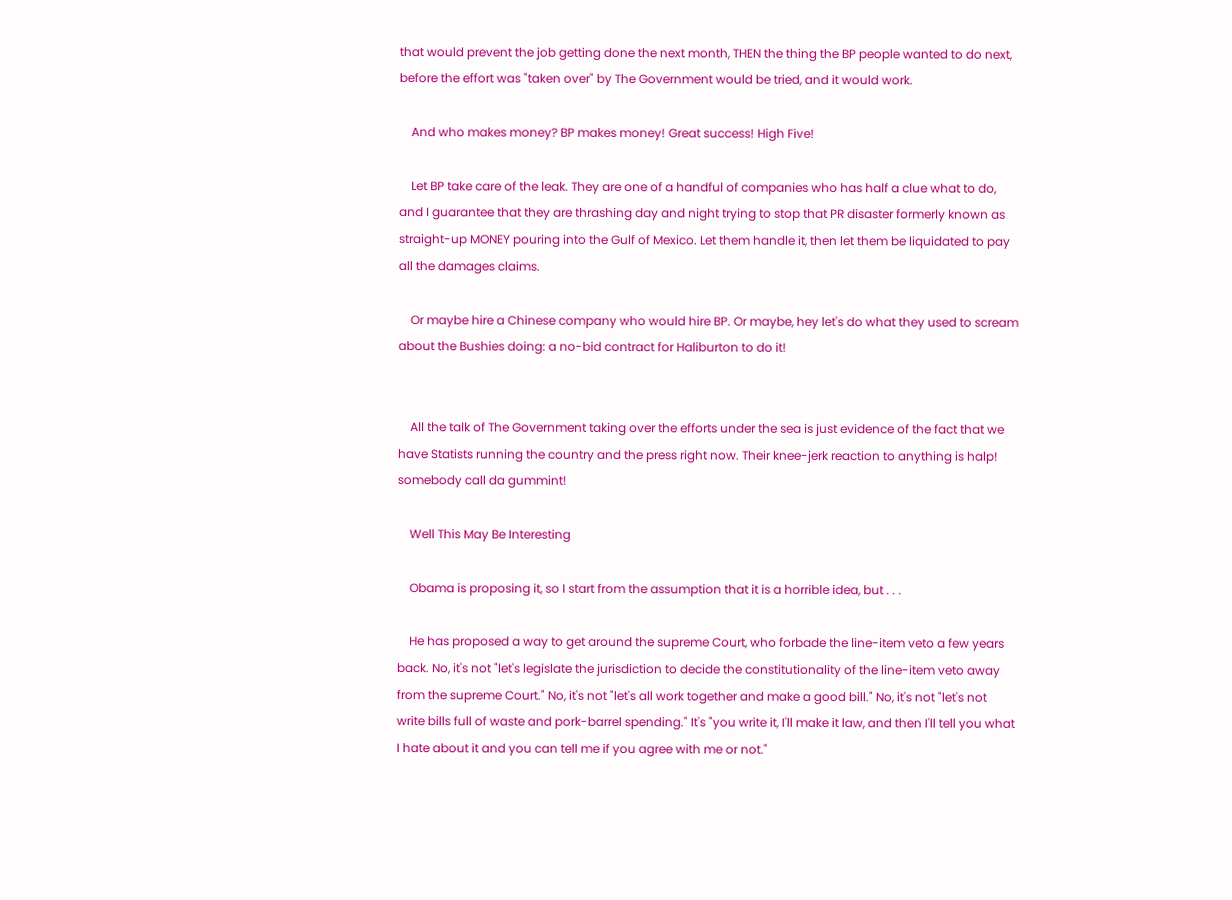that would prevent the job getting done the next month, THEN the thing the BP people wanted to do next, before the effort was "taken over" by The Government would be tried, and it would work.

    And who makes money? BP makes money! Great success! High Five!

    Let BP take care of the leak. They are one of a handful of companies who has half a clue what to do, and I guarantee that they are thrashing day and night trying to stop that PR disaster formerly known as straight-up MONEY pouring into the Gulf of Mexico. Let them handle it, then let them be liquidated to pay all the damages claims.

    Or maybe hire a Chinese company who would hire BP. Or maybe, hey let's do what they used to scream about the Bushies doing: a no-bid contract for Haliburton to do it!


    All the talk of The Government taking over the efforts under the sea is just evidence of the fact that we have Statists running the country and the press right now. Their knee-jerk reaction to anything is halp! somebody call da gummint!

    Well This May Be Interesting

    Obama is proposing it, so I start from the assumption that it is a horrible idea, but . . .

    He has proposed a way to get around the supreme Court, who forbade the line-item veto a few years back. No, it's not "let's legislate the jurisdiction to decide the constitutionality of the line-item veto away from the supreme Court." No, it's not "let's all work together and make a good bill." No, it's not "let's not write bills full of waste and pork-barrel spending." It's "you write it, I'll make it law, and then I'll tell you what I hate about it and you can tell me if you agree with me or not."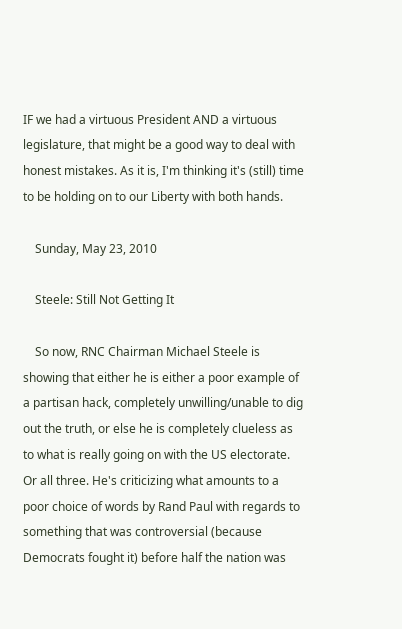IF we had a virtuous President AND a virtuous legislature, that might be a good way to deal with honest mistakes. As it is, I'm thinking it's (still) time to be holding on to our Liberty with both hands.

    Sunday, May 23, 2010

    Steele: Still Not Getting It

    So now, RNC Chairman Michael Steele is showing that either he is either a poor example of a partisan hack, completely unwilling/unable to dig out the truth, or else he is completely clueless as to what is really going on with the US electorate. Or all three. He's criticizing what amounts to a poor choice of words by Rand Paul with regards to something that was controversial (because Democrats fought it) before half the nation was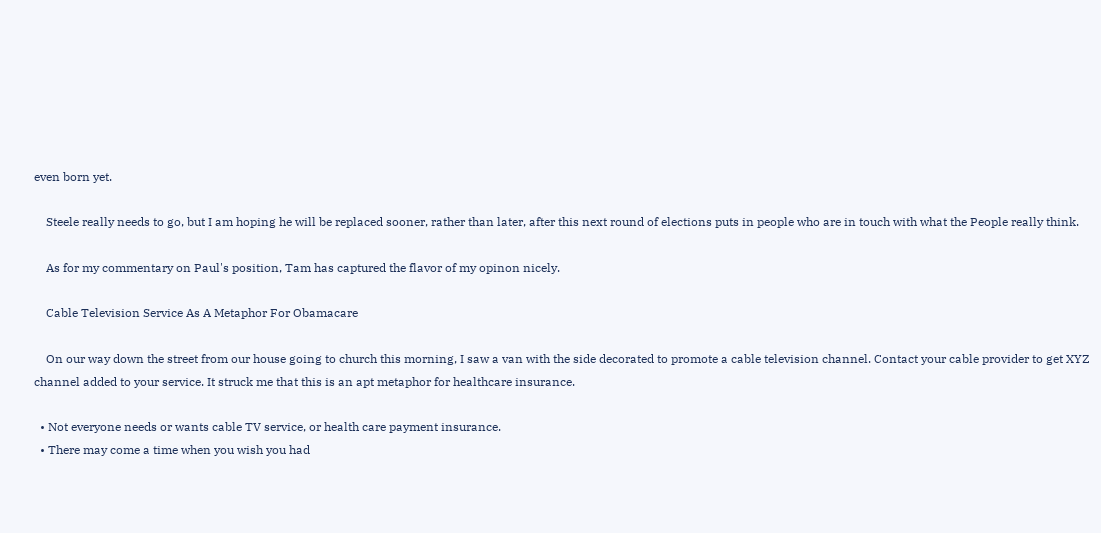even born yet.

    Steele really needs to go, but I am hoping he will be replaced sooner, rather than later, after this next round of elections puts in people who are in touch with what the People really think.

    As for my commentary on Paul's position, Tam has captured the flavor of my opinon nicely.

    Cable Television Service As A Metaphor For Obamacare

    On our way down the street from our house going to church this morning, I saw a van with the side decorated to promote a cable television channel. Contact your cable provider to get XYZ channel added to your service. It struck me that this is an apt metaphor for healthcare insurance.

  • Not everyone needs or wants cable TV service, or health care payment insurance.
  • There may come a time when you wish you had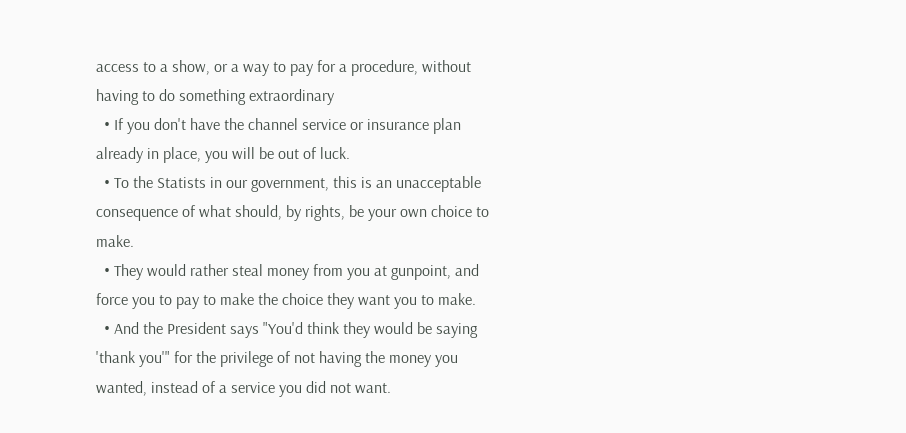access to a show, or a way to pay for a procedure, without having to do something extraordinary
  • If you don't have the channel service or insurance plan already in place, you will be out of luck.
  • To the Statists in our government, this is an unacceptable consequence of what should, by rights, be your own choice to make.
  • They would rather steal money from you at gunpoint, and force you to pay to make the choice they want you to make.
  • And the President says "You'd think they would be saying 'thank you'" for the privilege of not having the money you wanted, instead of a service you did not want.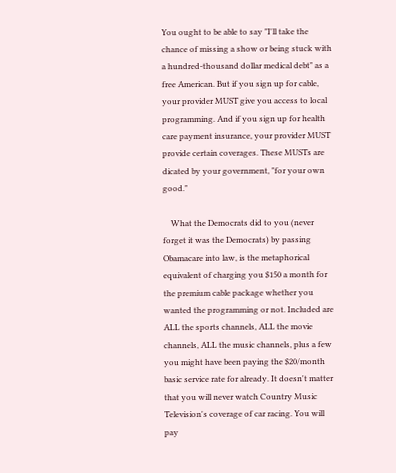You ought to be able to say "I'll take the chance of missing a show or being stuck with a hundred-thousand dollar medical debt" as a free American. But if you sign up for cable, your provider MUST give you access to local programming. And if you sign up for health care payment insurance, your provider MUST provide certain coverages. These MUSTs are dicated by your government, "for your own good."

    What the Democrats did to you (never forget it was the Democrats) by passing Obamacare into law, is the metaphorical equivalent of charging you $150 a month for the premium cable package whether you wanted the programming or not. Included are ALL the sports channels, ALL the movie channels, ALL the music channels, plus a few you might have been paying the $20/month basic service rate for already. It doesn't matter that you will never watch Country Music Television's coverage of car racing. You will pay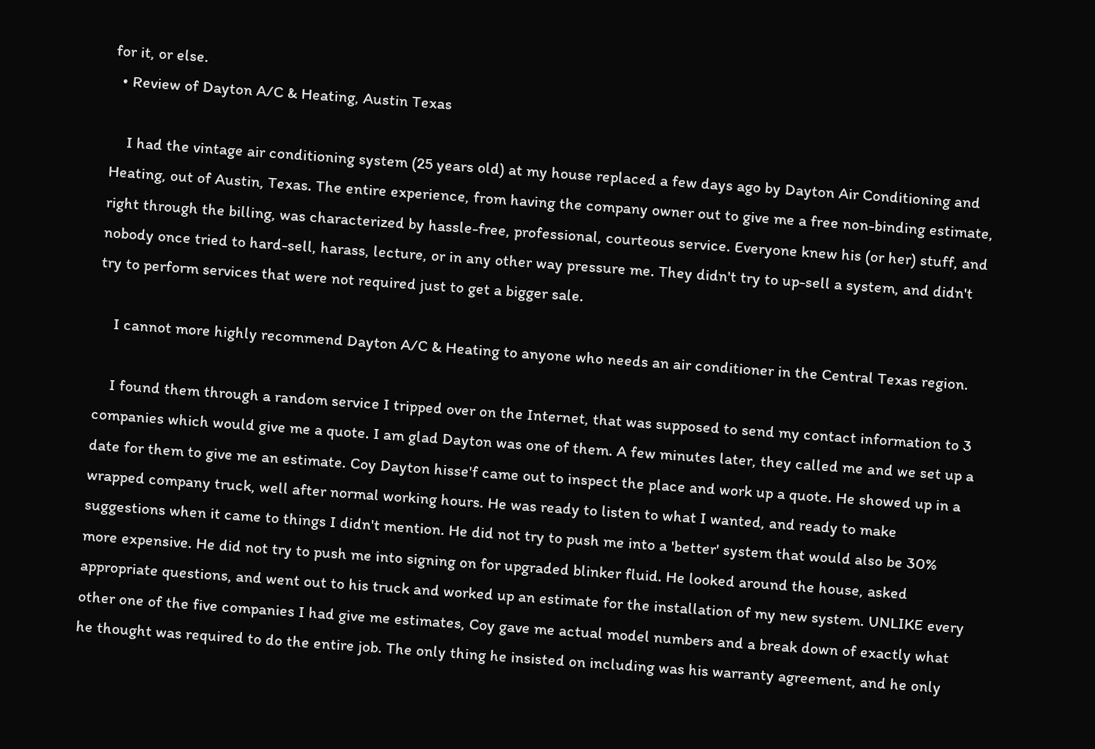for it, or else.
  • Review of Dayton A/C & Heating, Austin Texas

    I had the vintage air conditioning system (25 years old) at my house replaced a few days ago by Dayton Air Conditioning and Heating, out of Austin, Texas. The entire experience, from having the company owner out to give me a free non-binding estimate, right through the billing, was characterized by hassle-free, professional, courteous service. Everyone knew his (or her) stuff, and nobody once tried to hard-sell, harass, lecture, or in any other way pressure me. They didn't try to up-sell a system, and didn't try to perform services that were not required just to get a bigger sale.

    I cannot more highly recommend Dayton A/C & Heating to anyone who needs an air conditioner in the Central Texas region.

    I found them through a random service I tripped over on the Internet, that was supposed to send my contact information to 3 companies which would give me a quote. I am glad Dayton was one of them. A few minutes later, they called me and we set up a date for them to give me an estimate. Coy Dayton hisse'f came out to inspect the place and work up a quote. He showed up in a wrapped company truck, well after normal working hours. He was ready to listen to what I wanted, and ready to make suggestions when it came to things I didn't mention. He did not try to push me into a 'better' system that would also be 30% more expensive. He did not try to push me into signing on for upgraded blinker fluid. He looked around the house, asked appropriate questions, and went out to his truck and worked up an estimate for the installation of my new system. UNLIKE every other one of the five companies I had give me estimates, Coy gave me actual model numbers and a break down of exactly what he thought was required to do the entire job. The only thing he insisted on including was his warranty agreement, and he only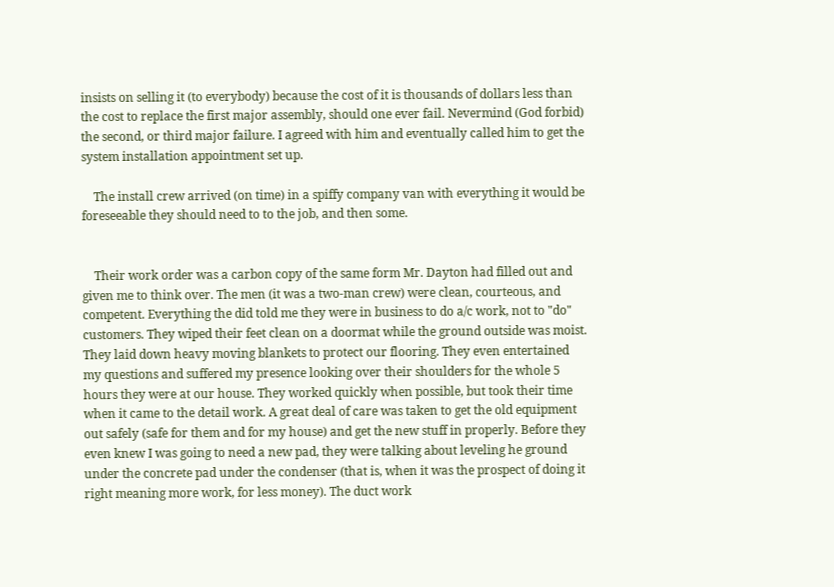insists on selling it (to everybody) because the cost of it is thousands of dollars less than the cost to replace the first major assembly, should one ever fail. Nevermind (God forbid) the second, or third major failure. I agreed with him and eventually called him to get the system installation appointment set up.

    The install crew arrived (on time) in a spiffy company van with everything it would be foreseeable they should need to to the job, and then some.


    Their work order was a carbon copy of the same form Mr. Dayton had filled out and given me to think over. The men (it was a two-man crew) were clean, courteous, and competent. Everything the did told me they were in business to do a/c work, not to "do" customers. They wiped their feet clean on a doormat while the ground outside was moist. They laid down heavy moving blankets to protect our flooring. They even entertained my questions and suffered my presence looking over their shoulders for the whole 5 hours they were at our house. They worked quickly when possible, but took their time when it came to the detail work. A great deal of care was taken to get the old equipment out safely (safe for them and for my house) and get the new stuff in properly. Before they even knew I was going to need a new pad, they were talking about leveling he ground under the concrete pad under the condenser (that is, when it was the prospect of doing it right meaning more work, for less money). The duct work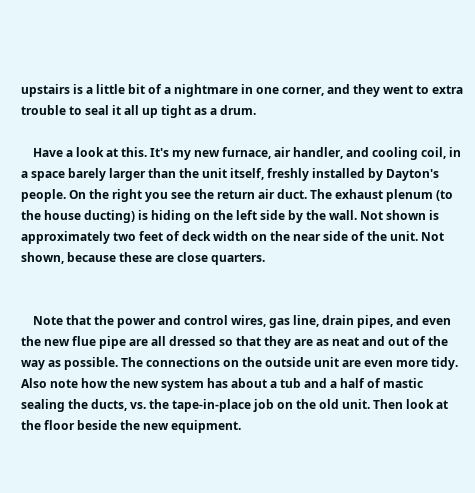upstairs is a little bit of a nightmare in one corner, and they went to extra trouble to seal it all up tight as a drum.

    Have a look at this. It's my new furnace, air handler, and cooling coil, in a space barely larger than the unit itself, freshly installed by Dayton's people. On the right you see the return air duct. The exhaust plenum (to the house ducting) is hiding on the left side by the wall. Not shown is approximately two feet of deck width on the near side of the unit. Not shown, because these are close quarters.


    Note that the power and control wires, gas line, drain pipes, and even the new flue pipe are all dressed so that they are as neat and out of the way as possible. The connections on the outside unit are even more tidy. Also note how the new system has about a tub and a half of mastic sealing the ducts, vs. the tape-in-place job on the old unit. Then look at the floor beside the new equipment.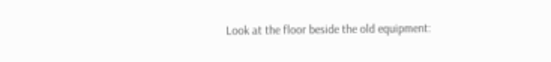Look at the floor beside the old equipment: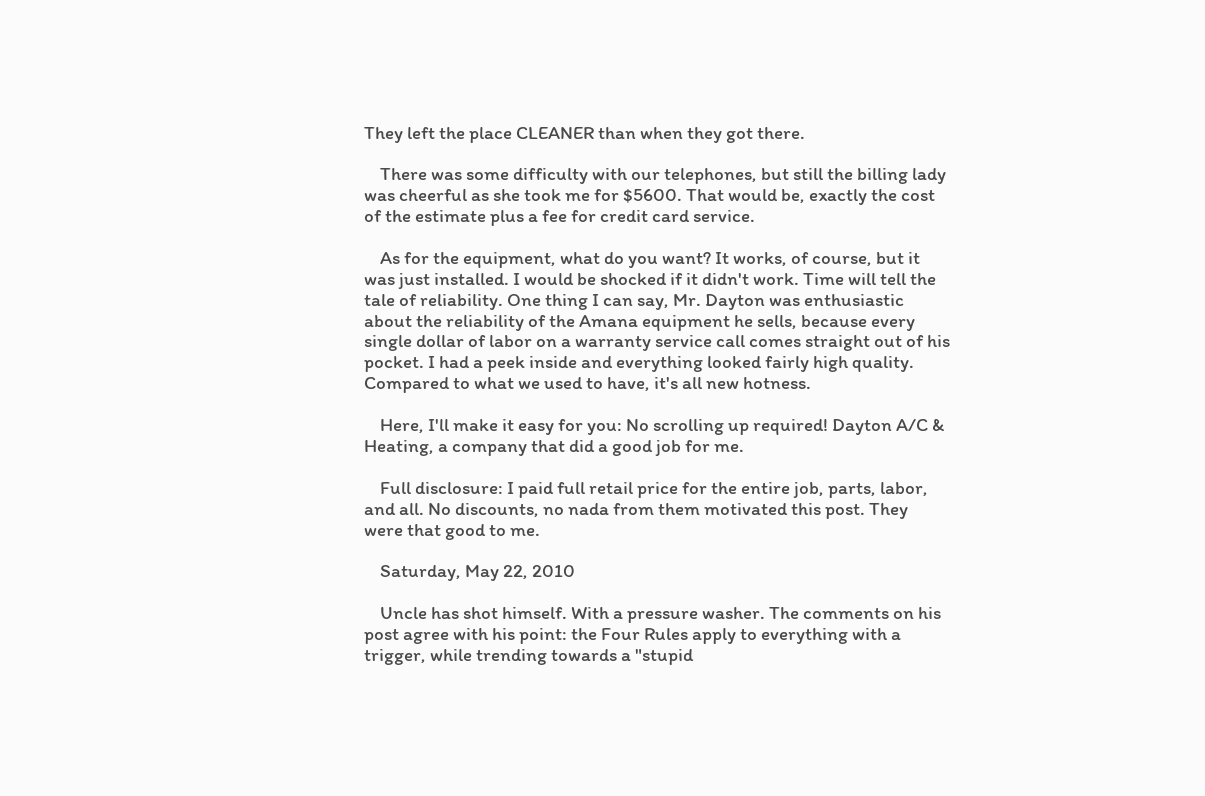They left the place CLEANER than when they got there.

    There was some difficulty with our telephones, but still the billing lady was cheerful as she took me for $5600. That would be, exactly the cost of the estimate plus a fee for credit card service.

    As for the equipment, what do you want? It works, of course, but it was just installed. I would be shocked if it didn't work. Time will tell the tale of reliability. One thing I can say, Mr. Dayton was enthusiastic about the reliability of the Amana equipment he sells, because every single dollar of labor on a warranty service call comes straight out of his pocket. I had a peek inside and everything looked fairly high quality. Compared to what we used to have, it's all new hotness.

    Here, I'll make it easy for you: No scrolling up required! Dayton A/C & Heating, a company that did a good job for me.

    Full disclosure: I paid full retail price for the entire job, parts, labor, and all. No discounts, no nada from them motivated this post. They were that good to me.

    Saturday, May 22, 2010

    Uncle has shot himself. With a pressure washer. The comments on his post agree with his point: the Four Rules apply to everything with a trigger, while trending towards a "stupid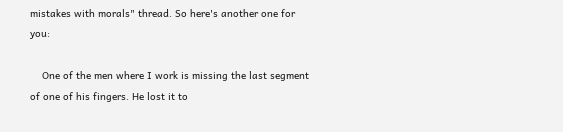mistakes with morals" thread. So here's another one for you:

    One of the men where I work is missing the last segment of one of his fingers. He lost it to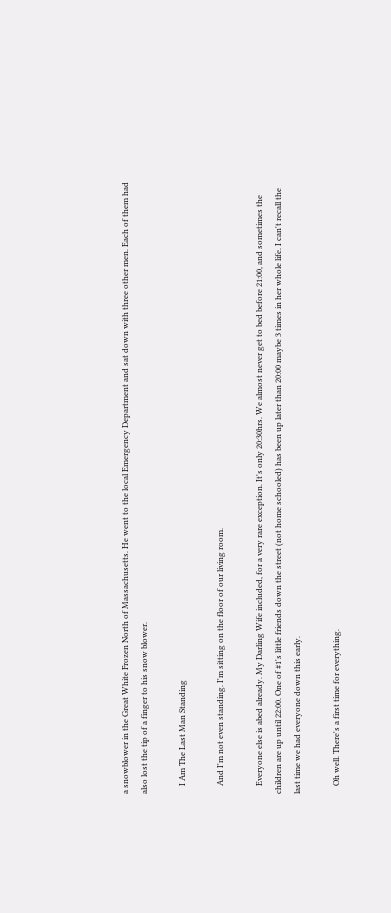a snowblower in the Great White Frozen North of Massachusetts. He went to the local Emergency Department and sat down with three other men. Each of them had also lost the tip of a finger to his snow blower.

    I Am The Last Man Standing

    And I'm not even standing. I'm sitting on the floor of our living room.

    Everyone else is abed already. My Darling Wife included, for a very rare exception. It's only 20:30hrs. We almost never get to bed before 21:00, and sometimes the children are up until 22:00. One of #1's little friends down the street (not home schooled) has been up later than 20:00 maybe 3 times in her whole life. I can't recall the last time we had everyone down this early.

    Oh well. There's a first time for everything.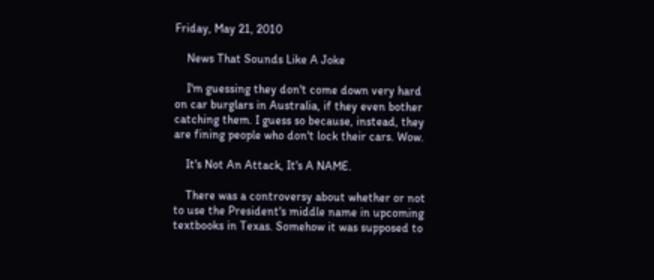Friday, May 21, 2010

    News That Sounds Like A Joke

    I'm guessing they don't come down very hard on car burglars in Australia, if they even bother catching them. I guess so because, instead, they are fining people who don't lock their cars. Wow.

    It's Not An Attack, It's A NAME.

    There was a controversy about whether or not to use the President's middle name in upcoming textbooks in Texas. Somehow it was supposed to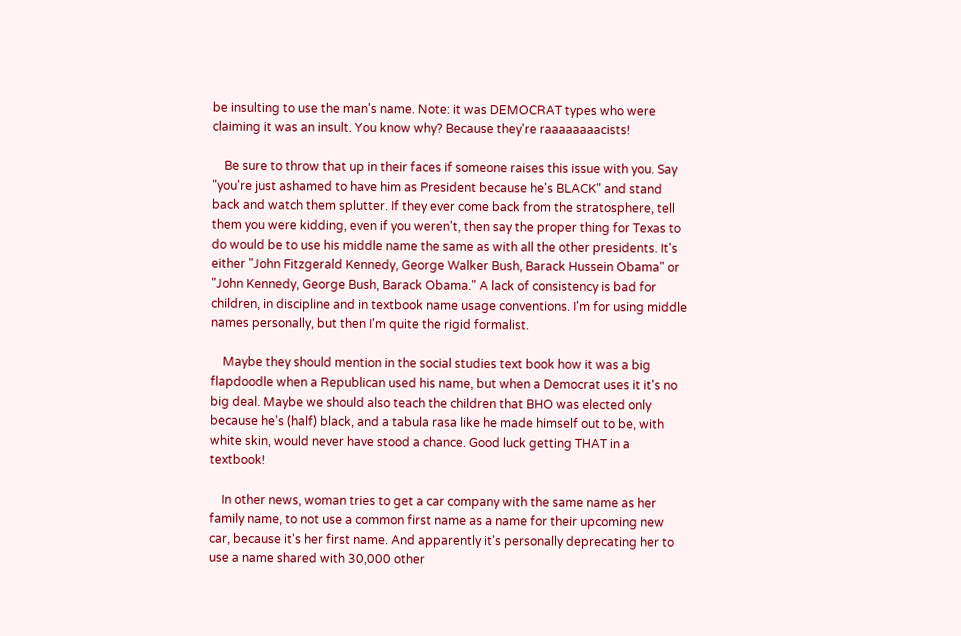be insulting to use the man's name. Note: it was DEMOCRAT types who were claiming it was an insult. You know why? Because they're raaaaaaaacists!

    Be sure to throw that up in their faces if someone raises this issue with you. Say "you're just ashamed to have him as President because he's BLACK" and stand back and watch them splutter. If they ever come back from the stratosphere, tell them you were kidding, even if you weren't, then say the proper thing for Texas to do would be to use his middle name the same as with all the other presidents. It's either "John Fitzgerald Kennedy, George Walker Bush, Barack Hussein Obama" or "John Kennedy, George Bush, Barack Obama." A lack of consistency is bad for children, in discipline and in textbook name usage conventions. I'm for using middle names personally, but then I'm quite the rigid formalist.

    Maybe they should mention in the social studies text book how it was a big flapdoodle when a Republican used his name, but when a Democrat uses it it's no big deal. Maybe we should also teach the children that BHO was elected only because he's (half) black, and a tabula rasa like he made himself out to be, with white skin, would never have stood a chance. Good luck getting THAT in a textbook!

    In other news, woman tries to get a car company with the same name as her family name, to not use a common first name as a name for their upcoming new car, because it's her first name. And apparently it's personally deprecating her to use a name shared with 30,000 other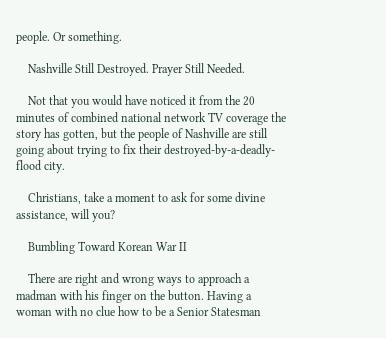people. Or something.

    Nashville Still Destroyed. Prayer Still Needed.

    Not that you would have noticed it from the 20 minutes of combined national network TV coverage the story has gotten, but the people of Nashville are still going about trying to fix their destroyed-by-a-deadly-flood city.

    Christians, take a moment to ask for some divine assistance, will you?

    Bumbling Toward Korean War II

    There are right and wrong ways to approach a madman with his finger on the button. Having a woman with no clue how to be a Senior Statesman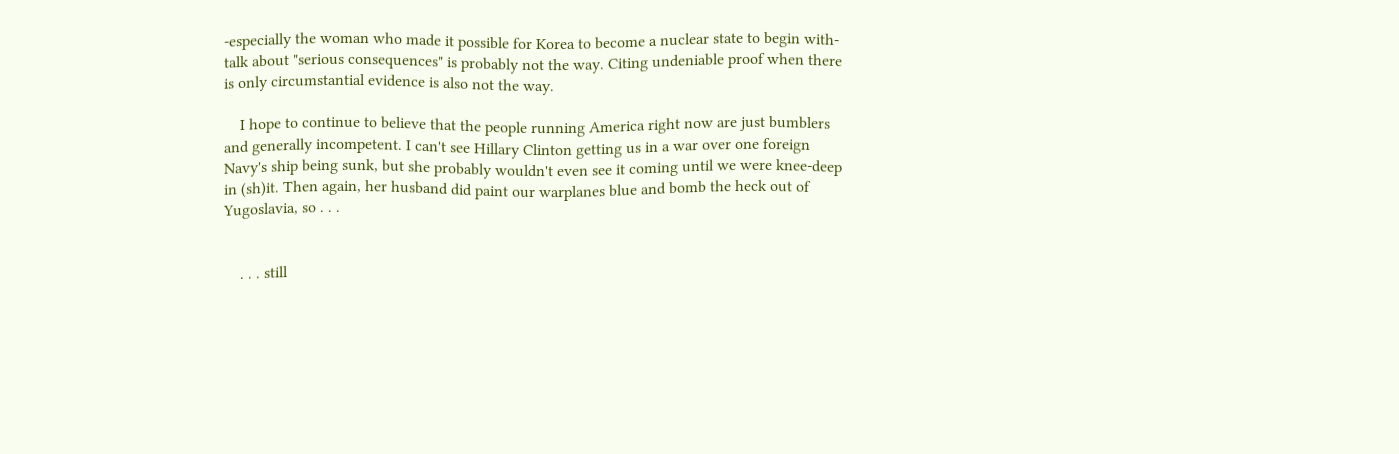-especially the woman who made it possible for Korea to become a nuclear state to begin with- talk about "serious consequences" is probably not the way. Citing undeniable proof when there is only circumstantial evidence is also not the way.

    I hope to continue to believe that the people running America right now are just bumblers and generally incompetent. I can't see Hillary Clinton getting us in a war over one foreign Navy's ship being sunk, but she probably wouldn't even see it coming until we were knee-deep in (sh)it. Then again, her husband did paint our warplanes blue and bomb the heck out of Yugoslavia, so . . .


    . . . still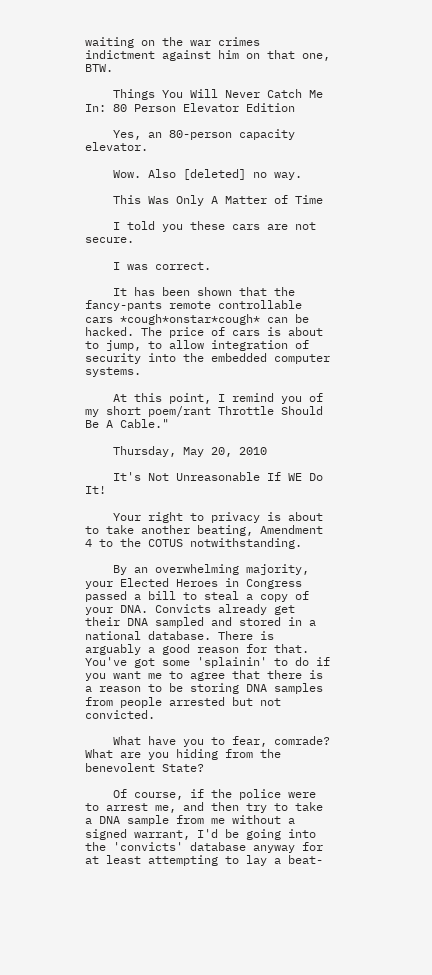waiting on the war crimes indictment against him on that one, BTW.

    Things You Will Never Catch Me In: 80 Person Elevator Edition

    Yes, an 80-person capacity elevator.

    Wow. Also [deleted] no way.

    This Was Only A Matter of Time

    I told you these cars are not secure.

    I was correct.

    It has been shown that the fancy-pants remote controllable cars *cough*onstar*cough* can be hacked. The price of cars is about to jump, to allow integration of security into the embedded computer systems.

    At this point, I remind you of my short poem/rant Throttle Should Be A Cable."

    Thursday, May 20, 2010

    It's Not Unreasonable If WE Do It!

    Your right to privacy is about to take another beating, Amendment 4 to the COTUS notwithstanding.

    By an overwhelming majority, your Elected Heroes in Congress passed a bill to steal a copy of your DNA. Convicts already get their DNA sampled and stored in a national database. There is arguably a good reason for that. You've got some 'splainin' to do if you want me to agree that there is a reason to be storing DNA samples from people arrested but not convicted.

    What have you to fear, comrade? What are you hiding from the benevolent State?

    Of course, if the police were to arrest me, and then try to take a DNA sample from me without a signed warrant, I'd be going into the 'convicts' database anyway for at least attempting to lay a beat-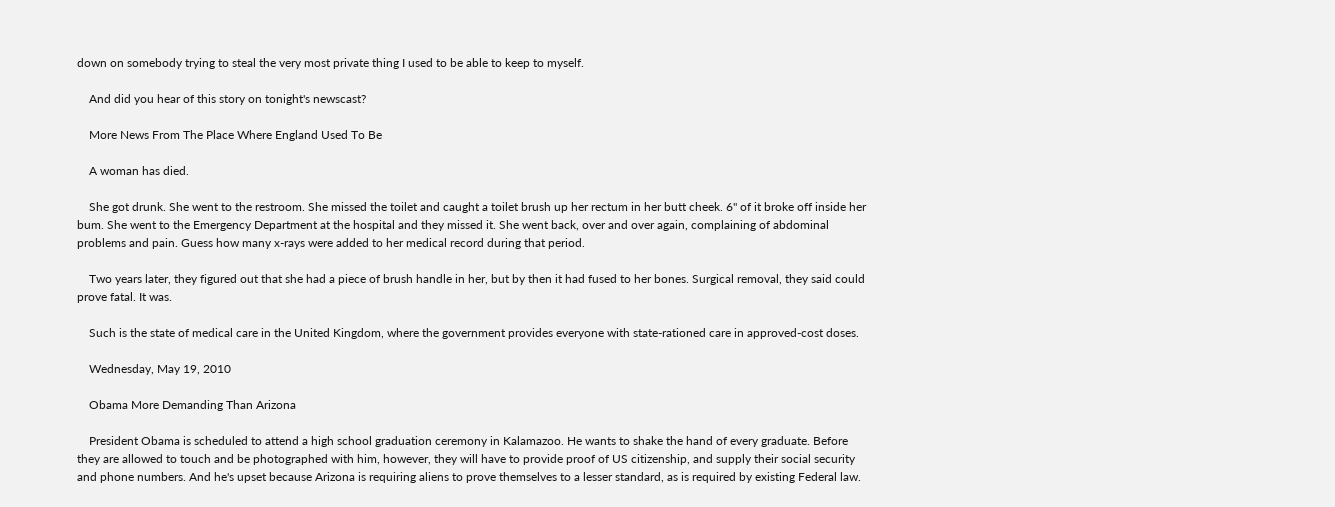down on somebody trying to steal the very most private thing I used to be able to keep to myself.

    And did you hear of this story on tonight's newscast?

    More News From The Place Where England Used To Be

    A woman has died.

    She got drunk. She went to the restroom. She missed the toilet and caught a toilet brush up her rectum in her butt cheek. 6" of it broke off inside her bum. She went to the Emergency Department at the hospital and they missed it. She went back, over and over again, complaining of abdominal problems and pain. Guess how many x-rays were added to her medical record during that period.

    Two years later, they figured out that she had a piece of brush handle in her, but by then it had fused to her bones. Surgical removal, they said could prove fatal. It was.

    Such is the state of medical care in the United Kingdom, where the government provides everyone with state-rationed care in approved-cost doses.

    Wednesday, May 19, 2010

    Obama More Demanding Than Arizona

    President Obama is scheduled to attend a high school graduation ceremony in Kalamazoo. He wants to shake the hand of every graduate. Before they are allowed to touch and be photographed with him, however, they will have to provide proof of US citizenship, and supply their social security and phone numbers. And he's upset because Arizona is requiring aliens to prove themselves to a lesser standard, as is required by existing Federal law.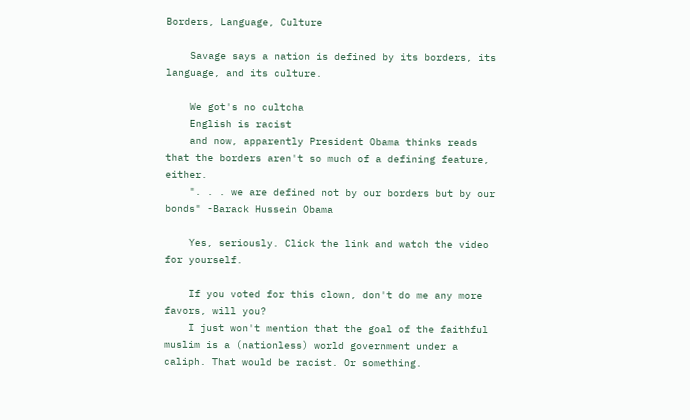Borders, Language, Culture

    Savage says a nation is defined by its borders, its language, and its culture.

    We got's no cultcha
    English is racist
    and now, apparently President Obama thinks reads that the borders aren't so much of a defining feature, either.
    ". . . we are defined not by our borders but by our bonds" -Barack Hussein Obama

    Yes, seriously. Click the link and watch the video for yourself.

    If you voted for this clown, don't do me any more favors, will you?
    I just won't mention that the goal of the faithful muslim is a (nationless) world government under a caliph. That would be racist. Or something.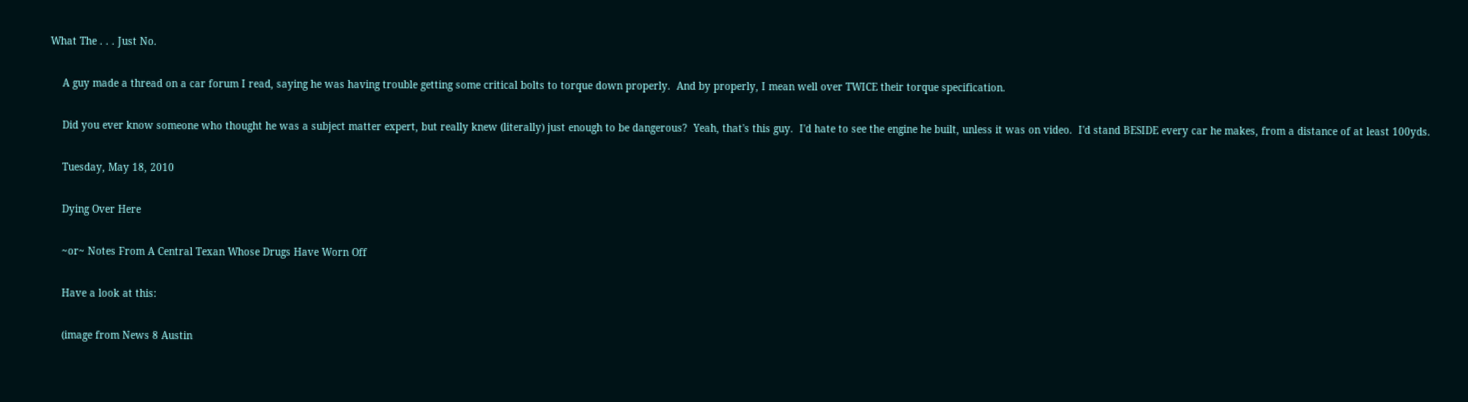What The . . . Just No.

    A guy made a thread on a car forum I read, saying he was having trouble getting some critical bolts to torque down properly.  And by properly, I mean well over TWICE their torque specification.

    Did you ever know someone who thought he was a subject matter expert, but really knew (literally) just enough to be dangerous?  Yeah, that's this guy.  I'd hate to see the engine he built, unless it was on video.  I'd stand BESIDE every car he makes, from a distance of at least 100yds.

    Tuesday, May 18, 2010

    Dying Over Here

    ~or~ Notes From A Central Texan Whose Drugs Have Worn Off

    Have a look at this:

    (image from News 8 Austin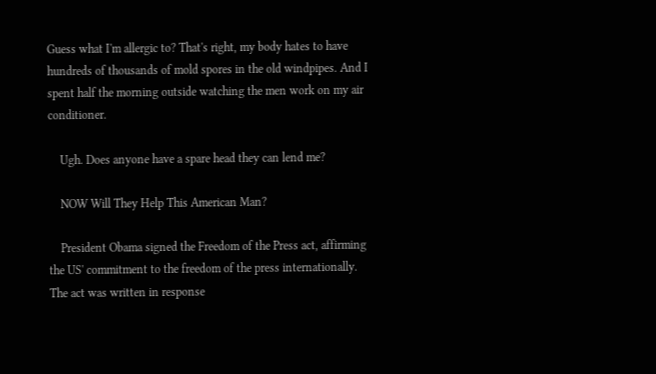Guess what I'm allergic to? That's right, my body hates to have hundreds of thousands of mold spores in the old windpipes. And I spent half the morning outside watching the men work on my air conditioner.

    Ugh. Does anyone have a spare head they can lend me?

    NOW Will They Help This American Man?

    President Obama signed the Freedom of the Press act, affirming the US' commitment to the freedom of the press internationally. The act was written in response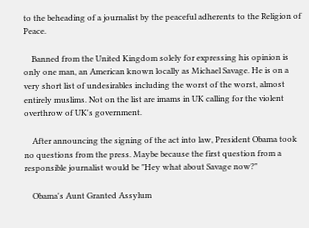to the beheading of a journalist by the peaceful adherents to the Religion of Peace.

    Banned from the United Kingdom solely for expressing his opinion is only one man, an American known locally as Michael Savage. He is on a very short list of undesirables including the worst of the worst, almost entirely muslims. Not on the list are imams in UK calling for the violent overthrow of UK's government.

    After announcing the signing of the act into law, President Obama took no questions from the press. Maybe because the first question from a responsible journalist would be "Hey what about Savage now?"

    Obama's Aunt Granted Assylum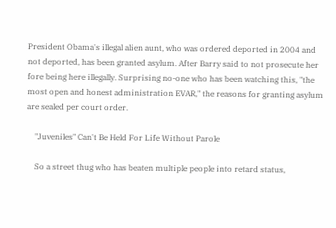President Obama's illegal alien aunt, who was ordered deported in 2004 and not deported, has been granted asylum. After Barry said to not prosecute her fore being here illegally. Surprising no-one who has been watching this, "the most open and honest administration EVAR," the reasons for granting asylum are sealed per court order.

    "Juveniles" Can't Be Held For Life Without Parole

    So a street thug who has beaten multiple people into retard status,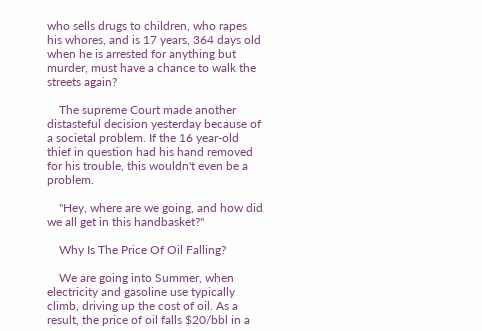who sells drugs to children, who rapes his whores, and is 17 years, 364 days old when he is arrested for anything but murder, must have a chance to walk the streets again?

    The supreme Court made another distasteful decision yesterday because of a societal problem. If the 16 year-old thief in question had his hand removed for his trouble, this wouldn't even be a problem.

    "Hey, where are we going, and how did we all get in this handbasket?"

    Why Is The Price Of Oil Falling?

    We are going into Summer, when electricity and gasoline use typically climb, driving up the cost of oil. As a result, the price of oil falls $20/bbl in a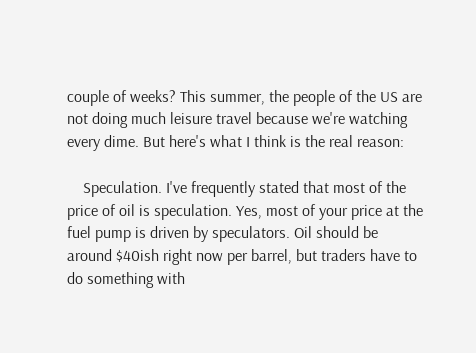couple of weeks? This summer, the people of the US are not doing much leisure travel because we're watching every dime. But here's what I think is the real reason:

    Speculation. I've frequently stated that most of the price of oil is speculation. Yes, most of your price at the fuel pump is driven by speculators. Oil should be around $40ish right now per barrel, but traders have to do something with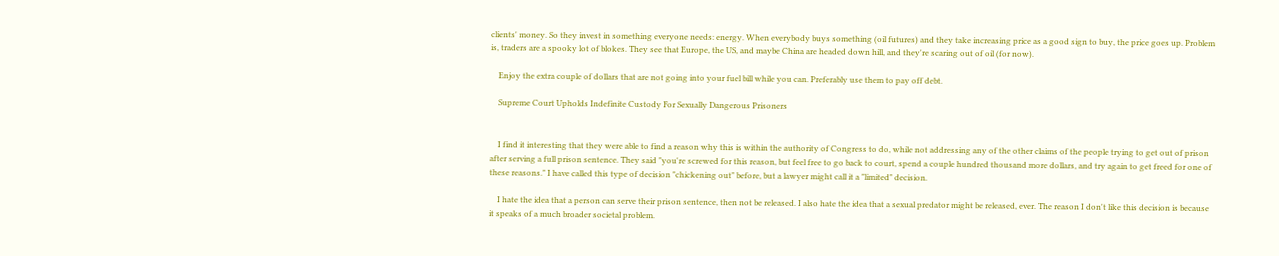clients' money. So they invest in something everyone needs: energy. When everybody buys something (oil futures) and they take increasing price as a good sign to buy, the price goes up. Problem is, traders are a spooky lot of blokes. They see that Europe, the US, and maybe China are headed down hill, and they're scaring out of oil (for now).

    Enjoy the extra couple of dollars that are not going into your fuel bill while you can. Preferably use them to pay off debt.

    Supreme Court Upholds Indefinite Custody For Sexually Dangerous Prisoners


    I find it interesting that they were able to find a reason why this is within the authority of Congress to do, while not addressing any of the other claims of the people trying to get out of prison after serving a full prison sentence. They said "you're screwed for this reason, but feel free to go back to court, spend a couple hundred thousand more dollars, and try again to get freed for one of these reasons." I have called this type of decision "chickening out" before, but a lawyer might call it a "limited" decision.

    I hate the idea that a person can serve their prison sentence, then not be released. I also hate the idea that a sexual predator might be released, ever. The reason I don't like this decision is because it speaks of a much broader societal problem.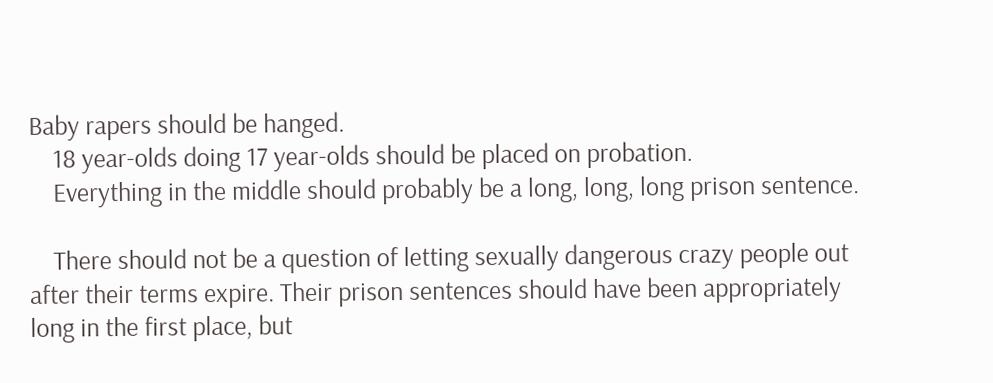Baby rapers should be hanged.
    18 year-olds doing 17 year-olds should be placed on probation.
    Everything in the middle should probably be a long, long, long prison sentence.

    There should not be a question of letting sexually dangerous crazy people out after their terms expire. Their prison sentences should have been appropriately long in the first place, but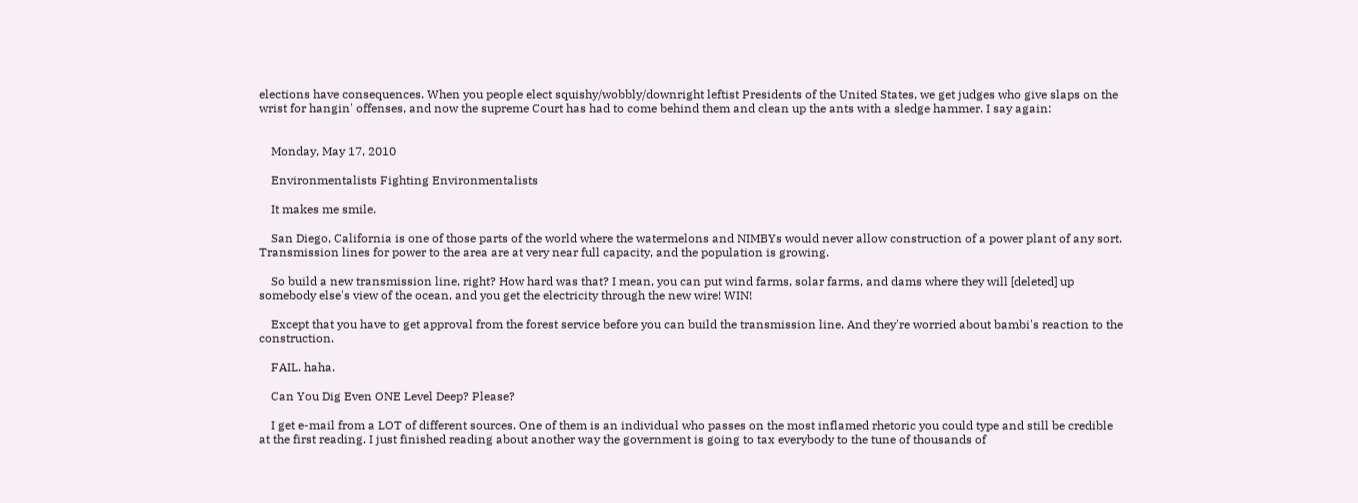elections have consequences. When you people elect squishy/wobbly/downright leftist Presidents of the United States, we get judges who give slaps on the wrist for hangin' offenses, and now the supreme Court has had to come behind them and clean up the ants with a sledge hammer. I say again:


    Monday, May 17, 2010

    Environmentalists Fighting Environmentalists

    It makes me smile.

    San Diego, California is one of those parts of the world where the watermelons and NIMBYs would never allow construction of a power plant of any sort. Transmission lines for power to the area are at very near full capacity, and the population is growing.

    So build a new transmission line, right? How hard was that? I mean, you can put wind farms, solar farms, and dams where they will [deleted] up somebody else's view of the ocean, and you get the electricity through the new wire! WIN!

    Except that you have to get approval from the forest service before you can build the transmission line. And they're worried about bambi's reaction to the construction.

    FAIL. haha.

    Can You Dig Even ONE Level Deep? Please?

    I get e-mail from a LOT of different sources. One of them is an individual who passes on the most inflamed rhetoric you could type and still be credible at the first reading. I just finished reading about another way the government is going to tax everybody to the tune of thousands of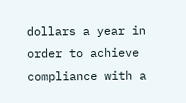dollars a year in order to achieve compliance with a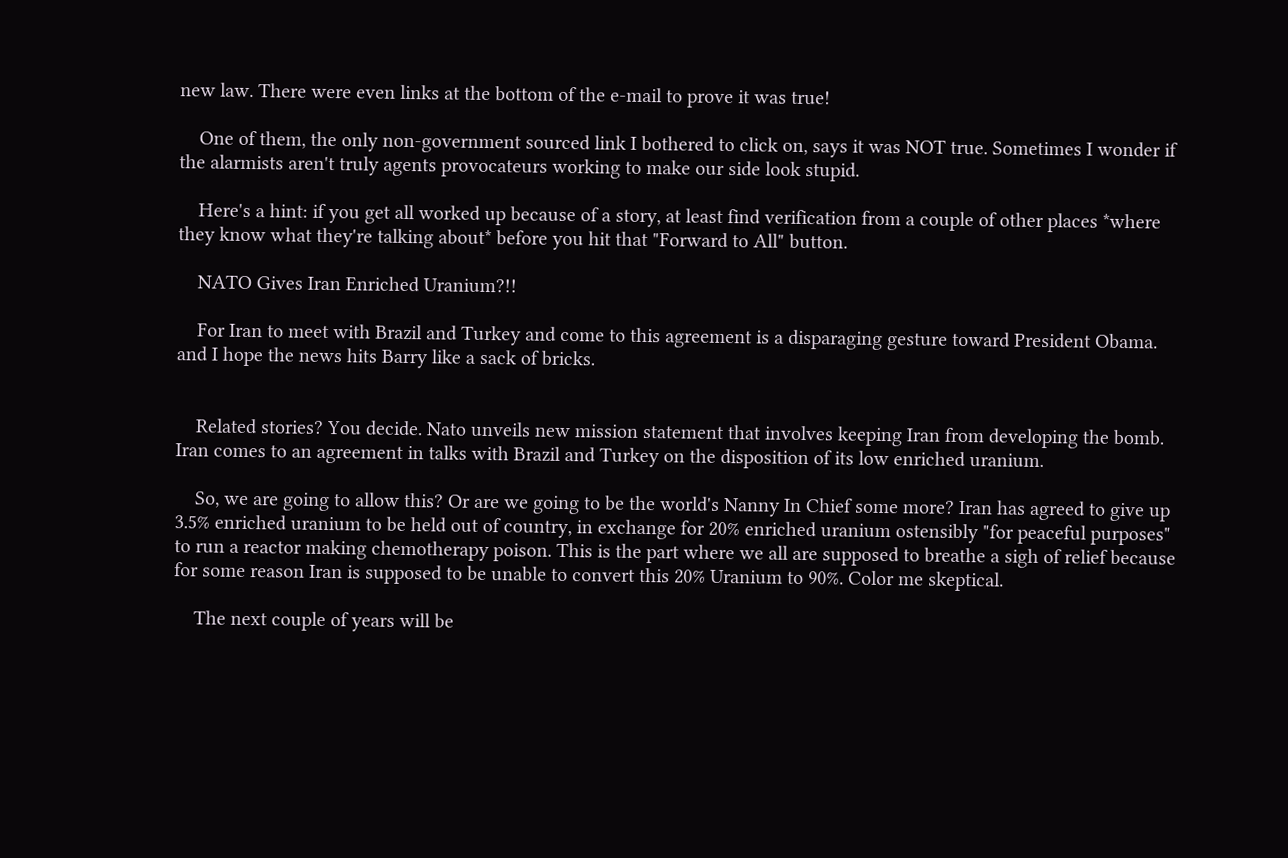new law. There were even links at the bottom of the e-mail to prove it was true!

    One of them, the only non-government sourced link I bothered to click on, says it was NOT true. Sometimes I wonder if the alarmists aren't truly agents provocateurs working to make our side look stupid.

    Here's a hint: if you get all worked up because of a story, at least find verification from a couple of other places *where they know what they're talking about* before you hit that "Forward to All" button.

    NATO Gives Iran Enriched Uranium?!!

    For Iran to meet with Brazil and Turkey and come to this agreement is a disparaging gesture toward President Obama. and I hope the news hits Barry like a sack of bricks.


    Related stories? You decide. Nato unveils new mission statement that involves keeping Iran from developing the bomb. Iran comes to an agreement in talks with Brazil and Turkey on the disposition of its low enriched uranium.

    So, we are going to allow this? Or are we going to be the world's Nanny In Chief some more? Iran has agreed to give up 3.5% enriched uranium to be held out of country, in exchange for 20% enriched uranium ostensibly "for peaceful purposes" to run a reactor making chemotherapy poison. This is the part where we all are supposed to breathe a sigh of relief because for some reason Iran is supposed to be unable to convert this 20% Uranium to 90%. Color me skeptical.

    The next couple of years will be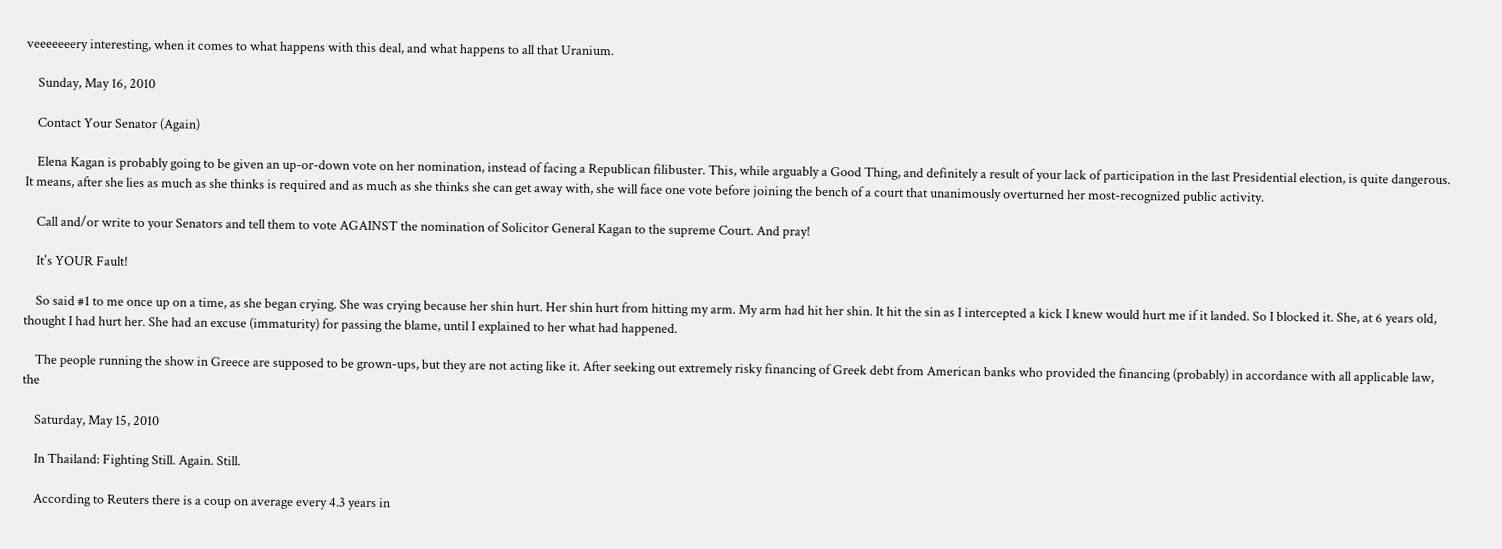veeeeeeery interesting, when it comes to what happens with this deal, and what happens to all that Uranium.

    Sunday, May 16, 2010

    Contact Your Senator (Again)

    Elena Kagan is probably going to be given an up-or-down vote on her nomination, instead of facing a Republican filibuster. This, while arguably a Good Thing, and definitely a result of your lack of participation in the last Presidential election, is quite dangerous. It means, after she lies as much as she thinks is required and as much as she thinks she can get away with, she will face one vote before joining the bench of a court that unanimously overturned her most-recognized public activity.

    Call and/or write to your Senators and tell them to vote AGAINST the nomination of Solicitor General Kagan to the supreme Court. And pray!

    It's YOUR Fault!

    So said #1 to me once up on a time, as she began crying. She was crying because her shin hurt. Her shin hurt from hitting my arm. My arm had hit her shin. It hit the sin as I intercepted a kick I knew would hurt me if it landed. So I blocked it. She, at 6 years old, thought I had hurt her. She had an excuse (immaturity) for passing the blame, until I explained to her what had happened.

    The people running the show in Greece are supposed to be grown-ups, but they are not acting like it. After seeking out extremely risky financing of Greek debt from American banks who provided the financing (probably) in accordance with all applicable law, the

    Saturday, May 15, 2010

    In Thailand: Fighting Still. Again. Still.

    According to Reuters there is a coup on average every 4.3 years in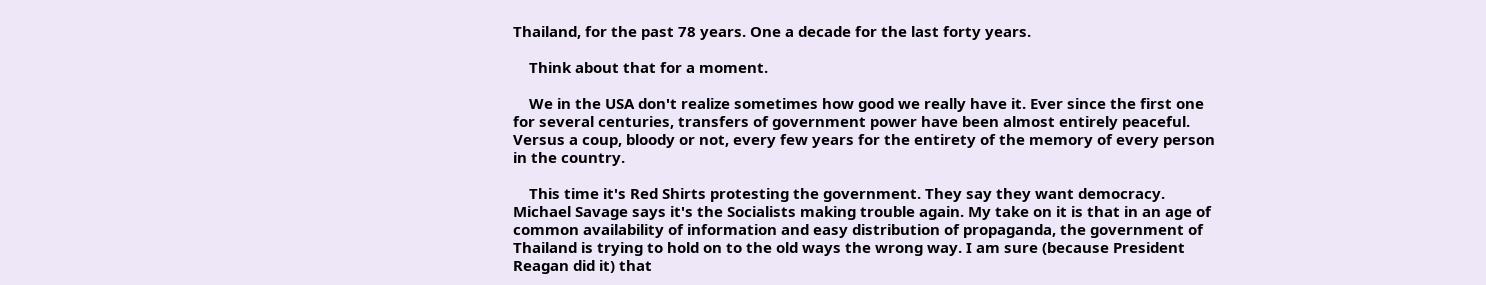Thailand, for the past 78 years. One a decade for the last forty years.

    Think about that for a moment.

    We in the USA don't realize sometimes how good we really have it. Ever since the first one for several centuries, transfers of government power have been almost entirely peaceful. Versus a coup, bloody or not, every few years for the entirety of the memory of every person in the country.

    This time it's Red Shirts protesting the government. They say they want democracy. Michael Savage says it's the Socialists making trouble again. My take on it is that in an age of common availability of information and easy distribution of propaganda, the government of Thailand is trying to hold on to the old ways the wrong way. I am sure (because President Reagan did it) that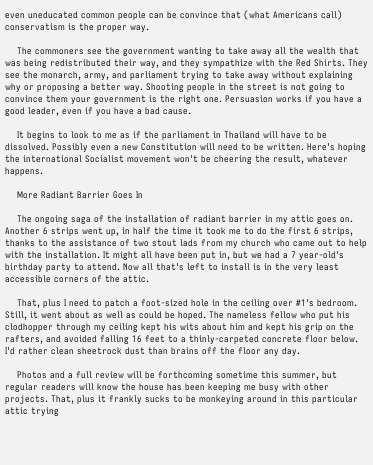even uneducated common people can be convince that (what Americans call) conservatism is the proper way.

    The commoners see the government wanting to take away all the wealth that was being redistributed their way, and they sympathize with the Red Shirts. They see the monarch, army, and parliament trying to take away without explaining why or proposing a better way. Shooting people in the street is not going to convince them your government is the right one. Persuasion works if you have a good leader, even if you have a bad cause.

    It begins to look to me as if the parliament in Thailand will have to be dissolved. Possibly even a new Constitution will need to be written. Here's hoping the international Socialist movement won't be cheering the result, whatever happens.

    More Radiant Barrier Goes In

    The ongoing saga of the installation of radiant barrier in my attic goes on. Another 6 strips went up, in half the time it took me to do the first 6 strips, thanks to the assistance of two stout lads from my church who came out to help with the installation. It might all have been put in, but we had a 7 year-old's birthday party to attend. Now all that's left to install is in the very least accessible corners of the attic.

    That, plus I need to patch a foot-sized hole in the ceiling over #1's bedroom. Still, it went about as well as could be hoped. The nameless fellow who put his clodhopper through my ceiling kept his wits about him and kept his grip on the rafters, and avoided falling 16 feet to a thinly-carpeted concrete floor below. I'd rather clean sheetrock dust than brains off the floor any day.

    Photos and a full review will be forthcoming sometime this summer, but regular readers will know the house has been keeping me busy with other projects. That, plus it frankly sucks to be monkeying around in this particular attic trying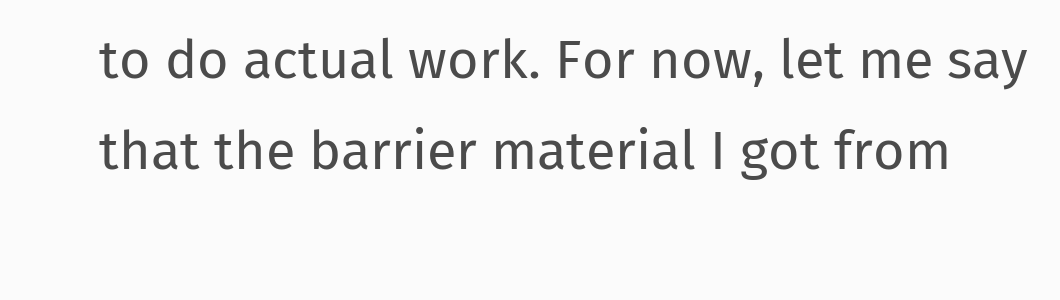to do actual work. For now, let me say that the barrier material I got from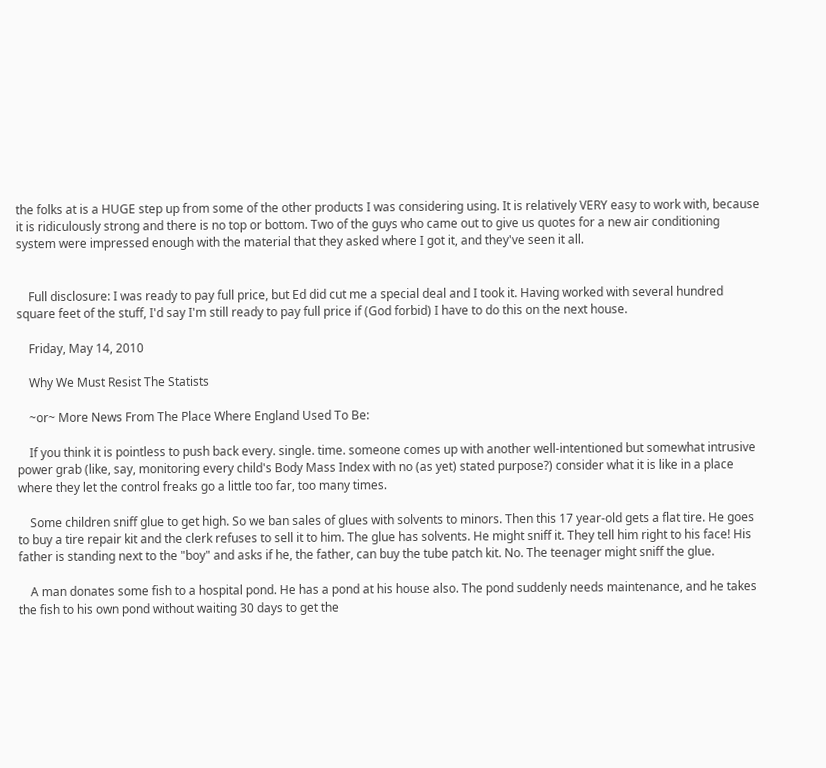the folks at is a HUGE step up from some of the other products I was considering using. It is relatively VERY easy to work with, because it is ridiculously strong and there is no top or bottom. Two of the guys who came out to give us quotes for a new air conditioning system were impressed enough with the material that they asked where I got it, and they've seen it all.


    Full disclosure: I was ready to pay full price, but Ed did cut me a special deal and I took it. Having worked with several hundred square feet of the stuff, I'd say I'm still ready to pay full price if (God forbid) I have to do this on the next house.

    Friday, May 14, 2010

    Why We Must Resist The Statists

    ~or~ More News From The Place Where England Used To Be:

    If you think it is pointless to push back every. single. time. someone comes up with another well-intentioned but somewhat intrusive power grab (like, say, monitoring every child's Body Mass Index with no (as yet) stated purpose?) consider what it is like in a place where they let the control freaks go a little too far, too many times.

    Some children sniff glue to get high. So we ban sales of glues with solvents to minors. Then this 17 year-old gets a flat tire. He goes to buy a tire repair kit and the clerk refuses to sell it to him. The glue has solvents. He might sniff it. They tell him right to his face! His father is standing next to the "boy" and asks if he, the father, can buy the tube patch kit. No. The teenager might sniff the glue.

    A man donates some fish to a hospital pond. He has a pond at his house also. The pond suddenly needs maintenance, and he takes the fish to his own pond without waiting 30 days to get the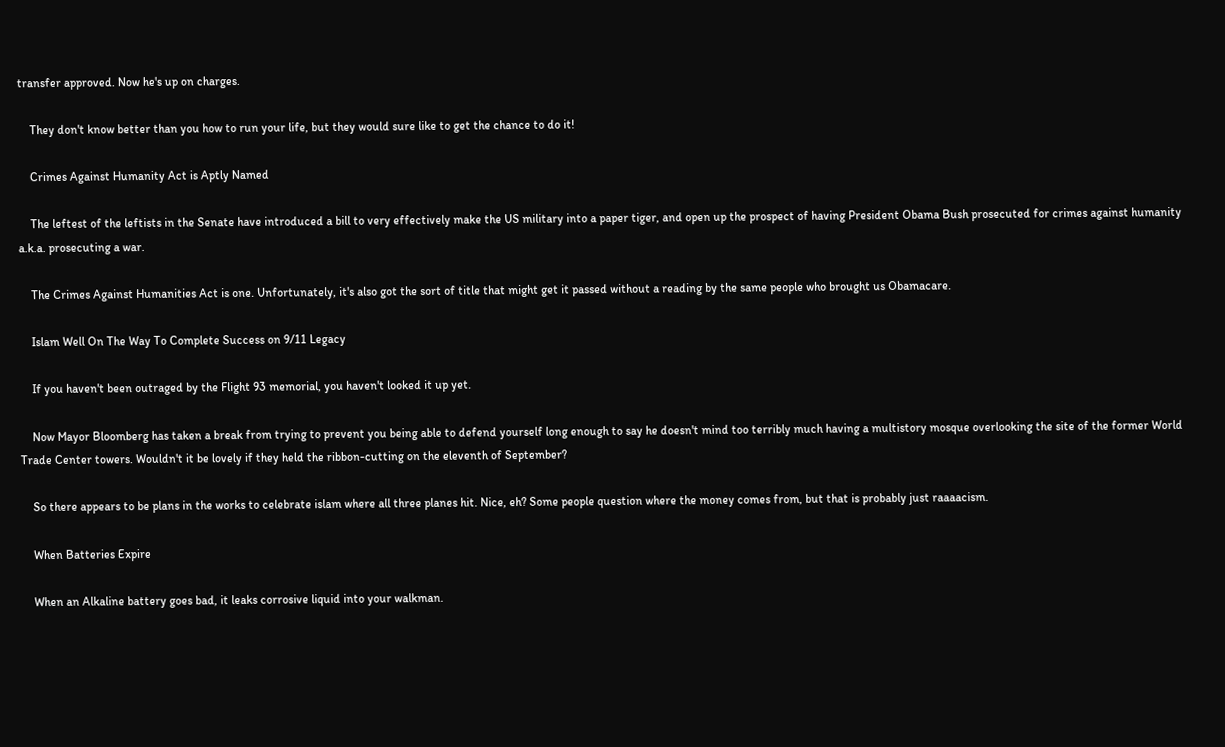transfer approved. Now he's up on charges.

    They don't know better than you how to run your life, but they would sure like to get the chance to do it!

    Crimes Against Humanity Act is Aptly Named

    The leftest of the leftists in the Senate have introduced a bill to very effectively make the US military into a paper tiger, and open up the prospect of having President Obama Bush prosecuted for crimes against humanity a.k.a. prosecuting a war.

    The Crimes Against Humanities Act is one. Unfortunately, it's also got the sort of title that might get it passed without a reading by the same people who brought us Obamacare.

    Islam Well On The Way To Complete Success on 9/11 Legacy

    If you haven't been outraged by the Flight 93 memorial, you haven't looked it up yet.

    Now Mayor Bloomberg has taken a break from trying to prevent you being able to defend yourself long enough to say he doesn't mind too terribly much having a multistory mosque overlooking the site of the former World Trade Center towers. Wouldn't it be lovely if they held the ribbon-cutting on the eleventh of September?

    So there appears to be plans in the works to celebrate islam where all three planes hit. Nice, eh? Some people question where the money comes from, but that is probably just raaaacism.

    When Batteries Expire

    When an Alkaline battery goes bad, it leaks corrosive liquid into your walkman.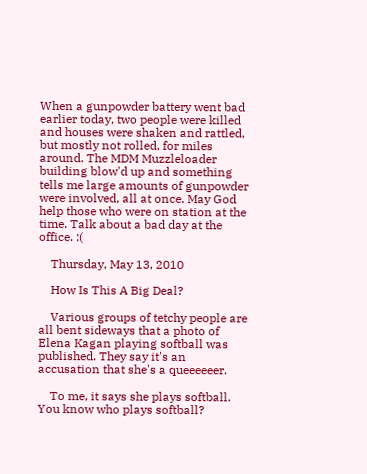When a gunpowder battery went bad earlier today, two people were killed and houses were shaken and rattled, but mostly not rolled, for miles around. The MDM Muzzleloader building blow'd up and something tells me large amounts of gunpowder were involved, all at once. May God help those who were on station at the time. Talk about a bad day at the office. :(

    Thursday, May 13, 2010

    How Is This A Big Deal?

    Various groups of tetchy people are all bent sideways that a photo of Elena Kagan playing softball was published. They say it's an accusation that she's a queeeeeer.

    To me, it says she plays softball. You know who plays softball?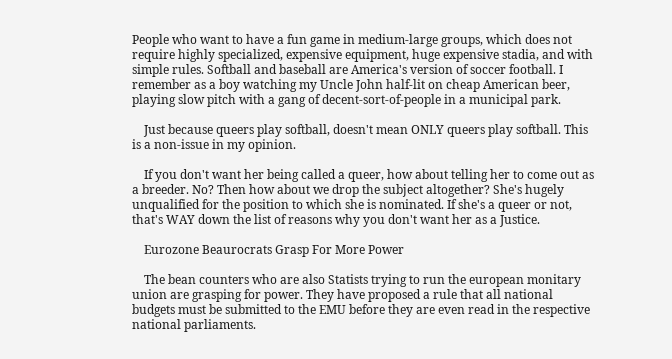People who want to have a fun game in medium-large groups, which does not require highly specialized, expensive equipment, huge expensive stadia, and with simple rules. Softball and baseball are America's version of soccer football. I remember as a boy watching my Uncle John half-lit on cheap American beer, playing slow pitch with a gang of decent-sort-of-people in a municipal park.

    Just because queers play softball, doesn't mean ONLY queers play softball. This is a non-issue in my opinion.

    If you don't want her being called a queer, how about telling her to come out as a breeder. No? Then how about we drop the subject altogether? She's hugely unqualified for the position to which she is nominated. If she's a queer or not, that's WAY down the list of reasons why you don't want her as a Justice.

    Eurozone Beaurocrats Grasp For More Power

    The bean counters who are also Statists trying to run the european monitary union are grasping for power. They have proposed a rule that all national budgets must be submitted to the EMU before they are even read in the respective national parliaments.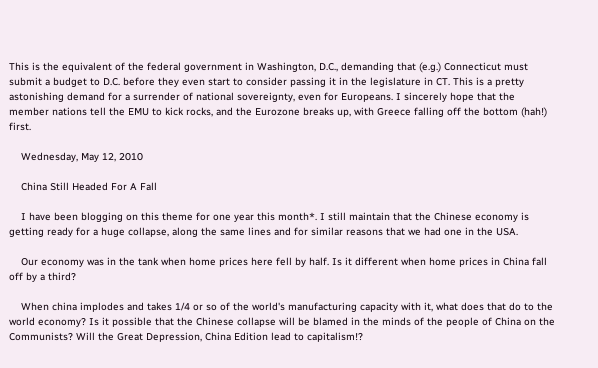This is the equivalent of the federal government in Washington, D.C., demanding that (e.g.) Connecticut must submit a budget to D.C. before they even start to consider passing it in the legislature in CT. This is a pretty astonishing demand for a surrender of national sovereignty, even for Europeans. I sincerely hope that the member nations tell the EMU to kick rocks, and the Eurozone breaks up, with Greece falling off the bottom (hah!) first.

    Wednesday, May 12, 2010

    China Still Headed For A Fall

    I have been blogging on this theme for one year this month*. I still maintain that the Chinese economy is getting ready for a huge collapse, along the same lines and for similar reasons that we had one in the USA.

    Our economy was in the tank when home prices here fell by half. Is it different when home prices in China fall off by a third?

    When china implodes and takes 1/4 or so of the world's manufacturing capacity with it, what does that do to the world economy? Is it possible that the Chinese collapse will be blamed in the minds of the people of China on the Communists? Will the Great Depression, China Edition lead to capitalism!?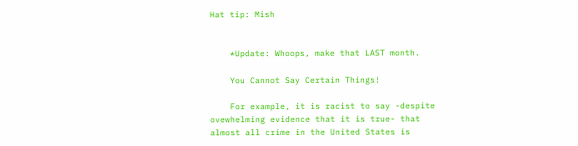Hat tip: Mish


    *Update: Whoops, make that LAST month.

    You Cannot Say Certain Things!

    For example, it is racist to say -despite ovewhelming evidence that it is true- that almost all crime in the United States is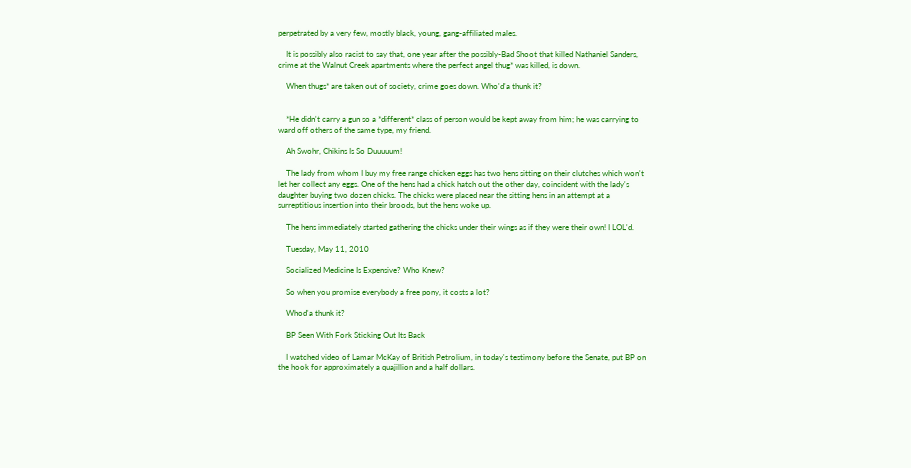perpetrated by a very few, mostly black, young, gang-affiliated males.

    It is possibly also racist to say that, one year after the possibly-Bad Shoot that killed Nathaniel Sanders, crime at the Walnut Creek apartments where the perfect angel thug* was killed, is down.

    When thugs* are taken out of society, crime goes down. Who'd'a thunk it?


    *He didn't carry a gun so a *different* class of person would be kept away from him; he was carrying to ward off others of the same type, my friend.

    Ah Swohr, Chikins Is So Duuuuum!

    The lady from whom I buy my free range chicken eggs has two hens sitting on their clutches which won't let her collect any eggs. One of the hens had a chick hatch out the other day, coincident with the lady's daughter buying two dozen chicks. The chicks were placed near the sitting hens in an attempt at a surreptitious insertion into their broods, but the hens woke up.

    The hens immediately started gathering the chicks under their wings as if they were their own! I LOL'd.

    Tuesday, May 11, 2010

    Socialized Medicine Is Expensive? Who Knew?

    So when you promise everybody a free pony, it costs a lot?

    Whod'a thunk it?

    BP Seen With Fork Sticking Out Its Back

    I watched video of Lamar McKay of British Petrolium, in today's testimony before the Senate, put BP on the hook for approximately a quajillion and a half dollars.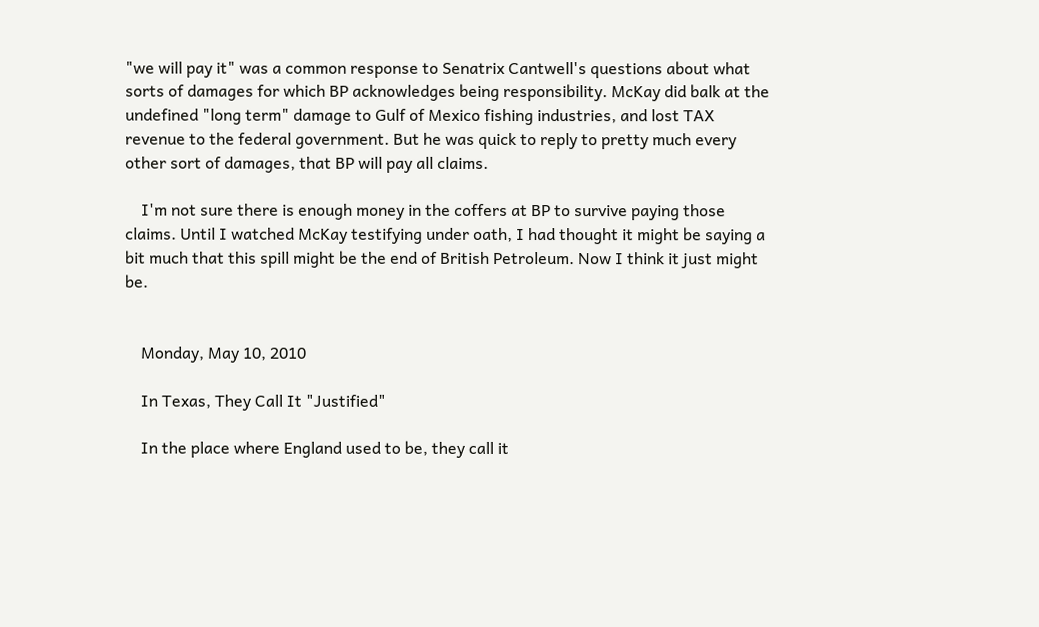"we will pay it" was a common response to Senatrix Cantwell's questions about what sorts of damages for which BP acknowledges being responsibility. McKay did balk at the undefined "long term" damage to Gulf of Mexico fishing industries, and lost TAX revenue to the federal government. But he was quick to reply to pretty much every other sort of damages, that BP will pay all claims.

    I'm not sure there is enough money in the coffers at BP to survive paying those claims. Until I watched McKay testifying under oath, I had thought it might be saying a bit much that this spill might be the end of British Petroleum. Now I think it just might be.


    Monday, May 10, 2010

    In Texas, They Call It "Justified"

    In the place where England used to be, they call it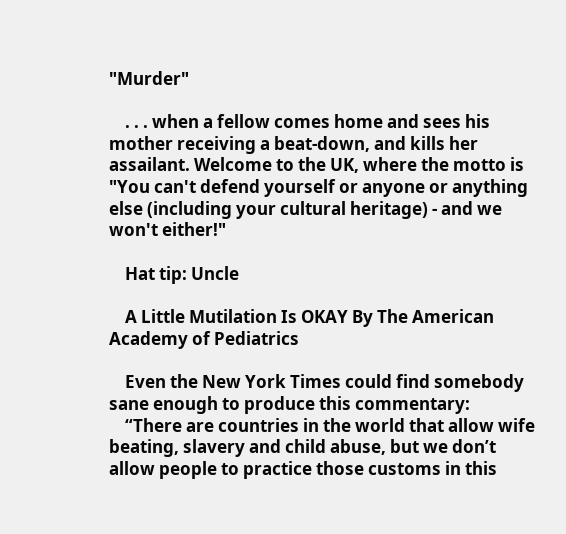"Murder"

    . . . when a fellow comes home and sees his mother receiving a beat-down, and kills her assailant. Welcome to the UK, where the motto is "You can't defend yourself or anyone or anything else (including your cultural heritage) - and we won't either!"

    Hat tip: Uncle

    A Little Mutilation Is OKAY By The American Academy of Pediatrics

    Even the New York Times could find somebody sane enough to produce this commentary:
    “There are countries in the world that allow wife beating, slavery and child abuse, but we don’t allow people to practice those customs in this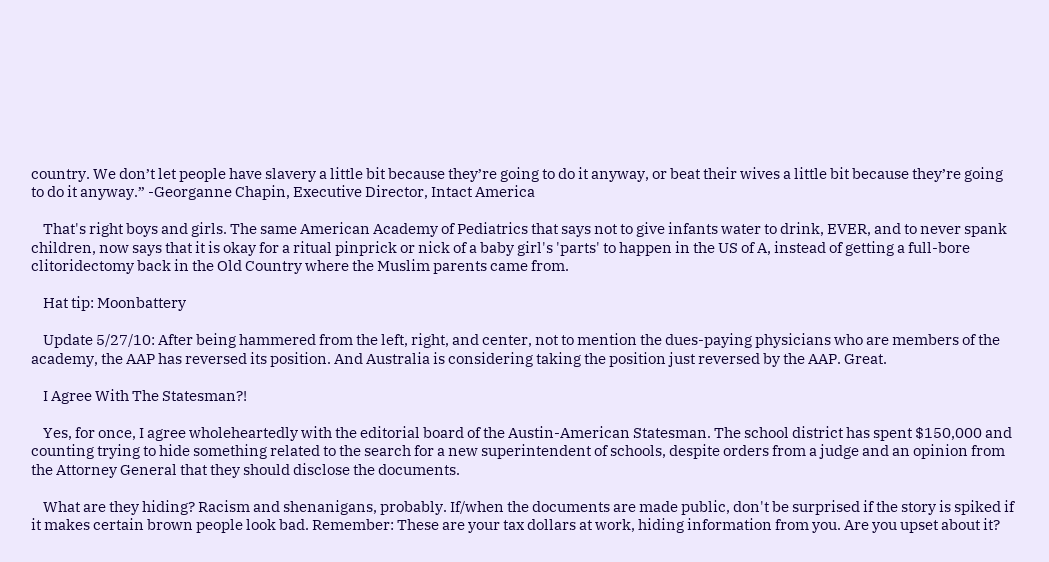country. We don’t let people have slavery a little bit because they’re going to do it anyway, or beat their wives a little bit because they’re going to do it anyway.” -Georganne Chapin, Executive Director, Intact America

    That's right boys and girls. The same American Academy of Pediatrics that says not to give infants water to drink, EVER, and to never spank children, now says that it is okay for a ritual pinprick or nick of a baby girl's 'parts' to happen in the US of A, instead of getting a full-bore clitoridectomy back in the Old Country where the Muslim parents came from.

    Hat tip: Moonbattery

    Update 5/27/10: After being hammered from the left, right, and center, not to mention the dues-paying physicians who are members of the academy, the AAP has reversed its position. And Australia is considering taking the position just reversed by the AAP. Great.

    I Agree With The Statesman?!

    Yes, for once, I agree wholeheartedly with the editorial board of the Austin-American Statesman. The school district has spent $150,000 and counting trying to hide something related to the search for a new superintendent of schools, despite orders from a judge and an opinion from the Attorney General that they should disclose the documents.

    What are they hiding? Racism and shenanigans, probably. If/when the documents are made public, don't be surprised if the story is spiked if it makes certain brown people look bad. Remember: These are your tax dollars at work, hiding information from you. Are you upset about it?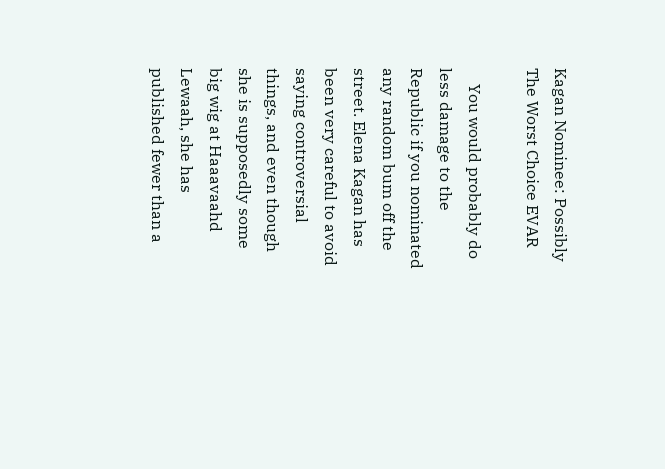Kagan Nominee: Possibly The Worst Choice EVAR

    You would probably do less damage to the Republic if you nominated any random bum off the street. Elena Kagan has been very careful to avoid saying controversial things, and even though she is supposedly some big wig at Haaavaahd Lewaah, she has published fewer than a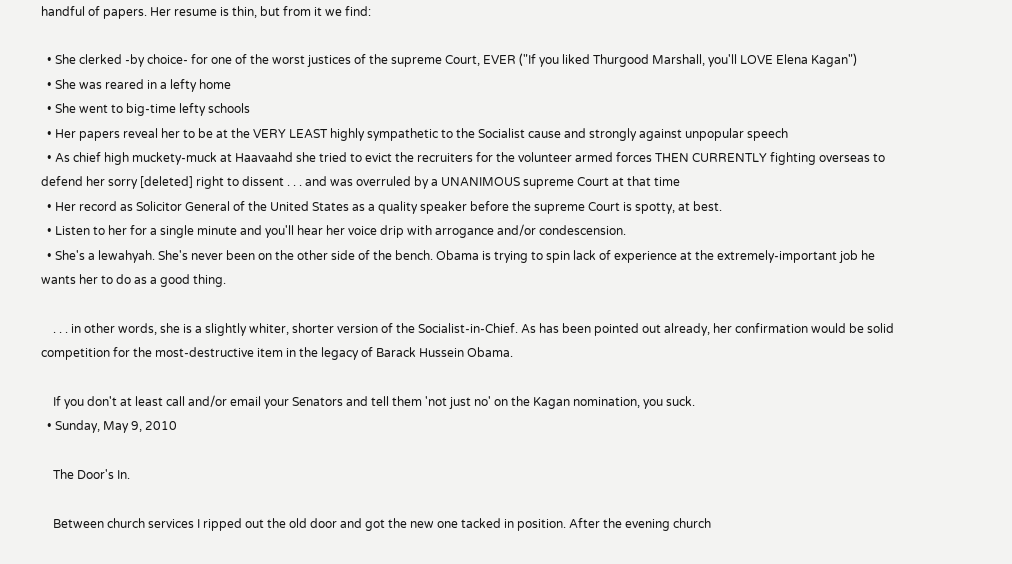handful of papers. Her resume is thin, but from it we find:

  • She clerked -by choice- for one of the worst justices of the supreme Court, EVER ("If you liked Thurgood Marshall, you'll LOVE Elena Kagan")
  • She was reared in a lefty home
  • She went to big-time lefty schools
  • Her papers reveal her to be at the VERY LEAST highly sympathetic to the Socialist cause and strongly against unpopular speech
  • As chief high muckety-muck at Haavaahd she tried to evict the recruiters for the volunteer armed forces THEN CURRENTLY fighting overseas to defend her sorry [deleted] right to dissent . . . and was overruled by a UNANIMOUS supreme Court at that time
  • Her record as Solicitor General of the United States as a quality speaker before the supreme Court is spotty, at best.
  • Listen to her for a single minute and you'll hear her voice drip with arrogance and/or condescension.
  • She's a lewahyah. She's never been on the other side of the bench. Obama is trying to spin lack of experience at the extremely-important job he wants her to do as a good thing.

    . . . in other words, she is a slightly whiter, shorter version of the Socialist-in-Chief. As has been pointed out already, her confirmation would be solid competition for the most-destructive item in the legacy of Barack Hussein Obama.

    If you don't at least call and/or email your Senators and tell them 'not just no' on the Kagan nomination, you suck.
  • Sunday, May 9, 2010

    The Door's In.

    Between church services I ripped out the old door and got the new one tacked in position. After the evening church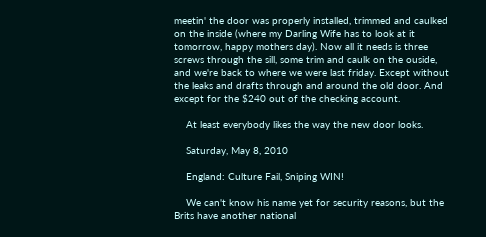meetin' the door was properly installed, trimmed and caulked on the inside (where my Darling Wife has to look at it tomorrow, happy mothers day). Now all it needs is three screws through the sill, some trim and caulk on the ouside, and we're back to where we were last friday. Except without the leaks and drafts through and around the old door. And except for the $240 out of the checking account.

    At least everybody likes the way the new door looks.

    Saturday, May 8, 2010

    England: Culture Fail, Sniping WIN!

    We can't know his name yet for security reasons, but the Brits have another national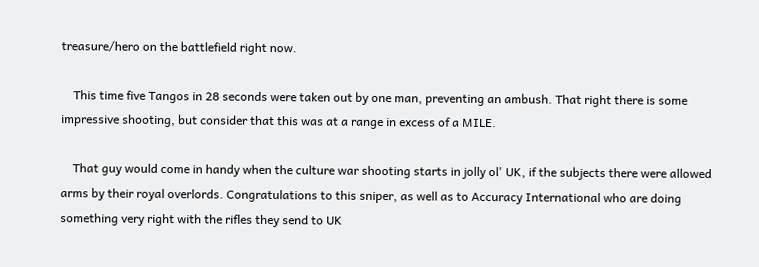treasure/hero on the battlefield right now.

    This time five Tangos in 28 seconds were taken out by one man, preventing an ambush. That right there is some impressive shooting, but consider that this was at a range in excess of a MILE.

    That guy would come in handy when the culture war shooting starts in jolly ol' UK, if the subjects there were allowed arms by their royal overlords. Congratulations to this sniper, as well as to Accuracy International who are doing something very right with the rifles they send to UK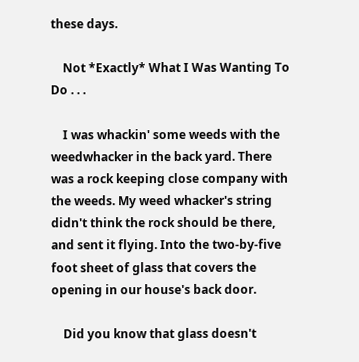these days.

    Not *Exactly* What I Was Wanting To Do . . .

    I was whackin' some weeds with the weedwhacker in the back yard. There was a rock keeping close company with the weeds. My weed whacker's string didn't think the rock should be there, and sent it flying. Into the two-by-five foot sheet of glass that covers the opening in our house's back door.

    Did you know that glass doesn't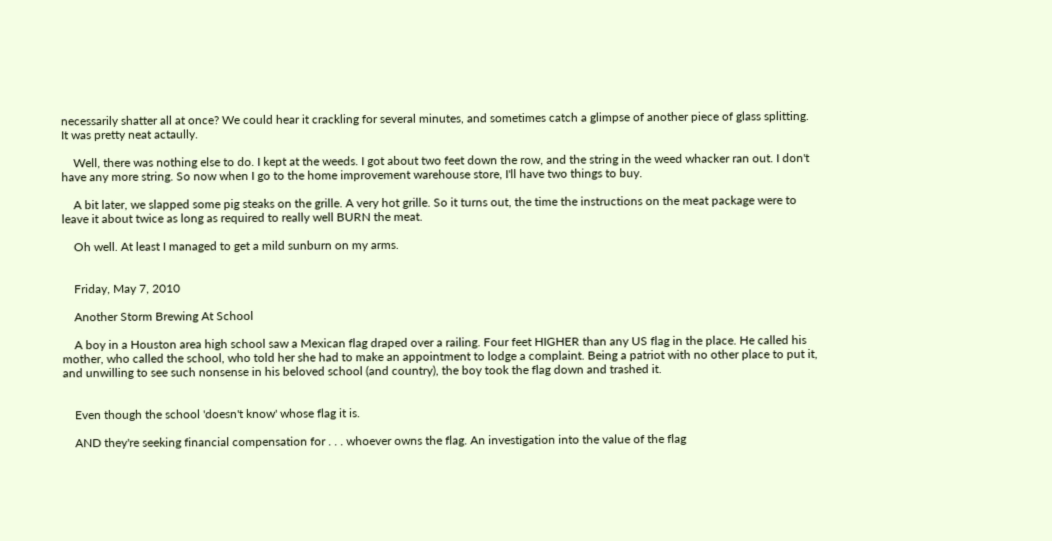necessarily shatter all at once? We could hear it crackling for several minutes, and sometimes catch a glimpse of another piece of glass splitting. It was pretty neat actaully.

    Well, there was nothing else to do. I kept at the weeds. I got about two feet down the row, and the string in the weed whacker ran out. I don't have any more string. So now when I go to the home improvement warehouse store, I'll have two things to buy.

    A bit later, we slapped some pig steaks on the grille. A very hot grille. So it turns out, the time the instructions on the meat package were to leave it about twice as long as required to really well BURN the meat.

    Oh well. At least I managed to get a mild sunburn on my arms.


    Friday, May 7, 2010

    Another Storm Brewing At School

    A boy in a Houston area high school saw a Mexican flag draped over a railing. Four feet HIGHER than any US flag in the place. He called his mother, who called the school, who told her she had to make an appointment to lodge a complaint. Being a patriot with no other place to put it, and unwilling to see such nonsense in his beloved school (and country), the boy took the flag down and trashed it.


    Even though the school 'doesn't know' whose flag it is.

    AND they're seeking financial compensation for . . . whoever owns the flag. An investigation into the value of the flag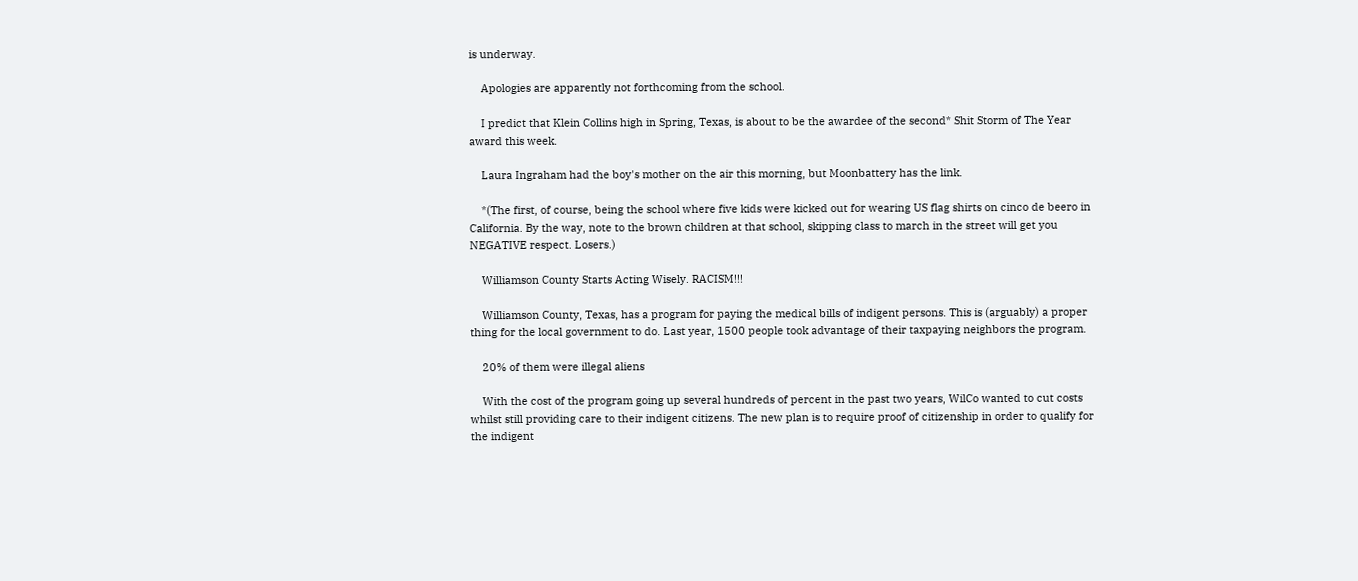is underway.

    Apologies are apparently not forthcoming from the school.

    I predict that Klein Collins high in Spring, Texas, is about to be the awardee of the second* Shit Storm of The Year award this week.

    Laura Ingraham had the boy's mother on the air this morning, but Moonbattery has the link.

    *(The first, of course, being the school where five kids were kicked out for wearing US flag shirts on cinco de beero in California. By the way, note to the brown children at that school, skipping class to march in the street will get you NEGATIVE respect. Losers.)

    Williamson County Starts Acting Wisely. RACISM!!!

    Williamson County, Texas, has a program for paying the medical bills of indigent persons. This is (arguably) a proper thing for the local government to do. Last year, 1500 people took advantage of their taxpaying neighbors the program.

    20% of them were illegal aliens

    With the cost of the program going up several hundreds of percent in the past two years, WilCo wanted to cut costs whilst still providing care to their indigent citizens. The new plan is to require proof of citizenship in order to qualify for the indigent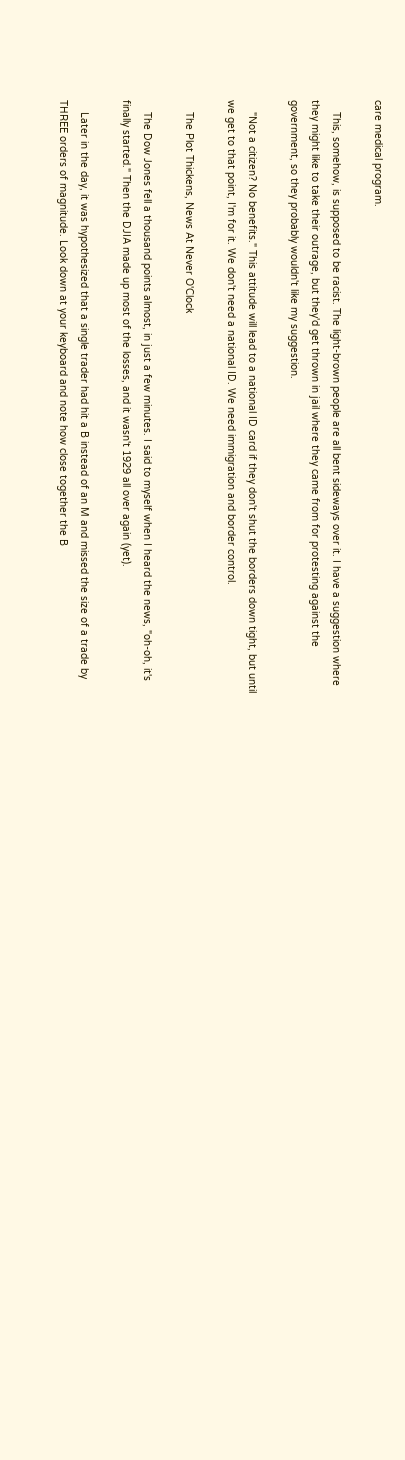care medical program.

    This, somehow, is supposed to be racist. The light-brown people are all bent sideways over it. I have a suggestion where they might like to take their outrage, but they'd get thrown in jail where they came from for protesting against the government, so they probably wouldn't like my suggestion.

    "Not a citizen? No benefits." This attitude will lead to a national ID card if they don't shut the borders down tight, but until we get to that point, I'm for it. We don't need a national ID. We need immigration and border control.

    The Plot Thickens, News At Never O'Clock

    The Dow Jones fell a thousand points almost, in just a few minutes. I said to myself when I heard the news, "oh-oh, it's finally started." Then the DJIA made up most of the losses, and it wasn't 1929 all over again (yet).

    Later in the day, it was hypothesized that a single trader had hit a B instead of an M and missed the size of a trade by THREE orders of magnitude. Look down at your keyboard and note how close together the B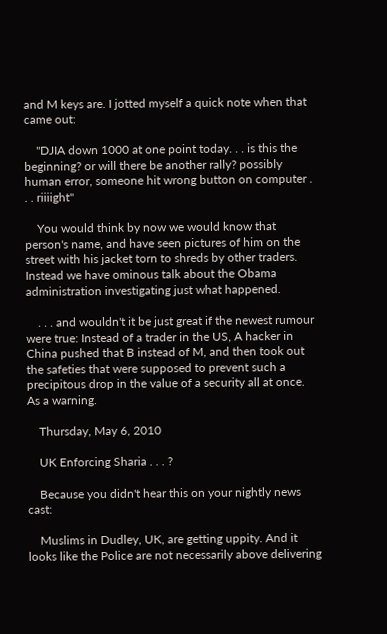and M keys are. I jotted myself a quick note when that came out:

    "DJIA down 1000 at one point today. . . is this the beginning? or will there be another rally? possibly human error, someone hit wrong button on computer . . . riiiight"

    You would think by now we would know that person's name, and have seen pictures of him on the street with his jacket torn to shreds by other traders. Instead we have ominous talk about the Obama administration investigating just what happened.

    . . . and wouldn't it be just great if the newest rumour were true: Instead of a trader in the US, A hacker in China pushed that B instead of M, and then took out the safeties that were supposed to prevent such a precipitous drop in the value of a security all at once. As a warning.

    Thursday, May 6, 2010

    UK Enforcing Sharia . . . ?

    Because you didn't hear this on your nightly news cast:

    Muslims in Dudley, UK, are getting uppity. And it looks like the Police are not necessarily above delivering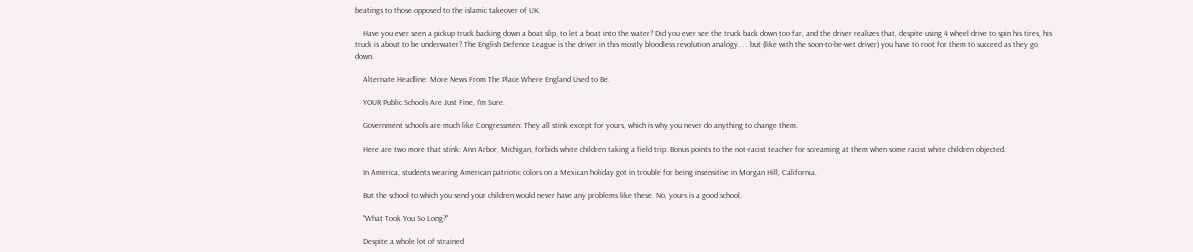beatings to those opposed to the islamic takeover of UK.

    Have you ever seen a pickup truck backing down a boat slip, to let a boat into the water? Did you ever see the truck back down too far, and the driver realizes that, despite using 4 wheel drive to spin his tires, his truck is about to be underwater? The English Defence League is the driver in this mostly bloodless revolution analogy. . . but (like with the soon-to-be-wet driver) you have to root for them to succeed as they go down.

    Alternate Headline: More News From The Place Where England Used to Be.

    YOUR Public Schools Are Just Fine, I'm Sure.

    Government schools are much like Congressmen: They all stink except for yours, which is why you never do anything to change them.

    Here are two more that stink: Ann Arbor, Michigan, forbids white children taking a field trip. Bonus points to the not-racist teacher for screaming at them when some racist white children objected.

    In America, students wearing American patriotic colors on a Mexican holiday got in trouble for being insensitive in Morgan Hill, California.

    But the school to which you send your children would never have any problems like these. No, yours is a good school.

    "What Took You So Long?"

    Despite a whole lot of strained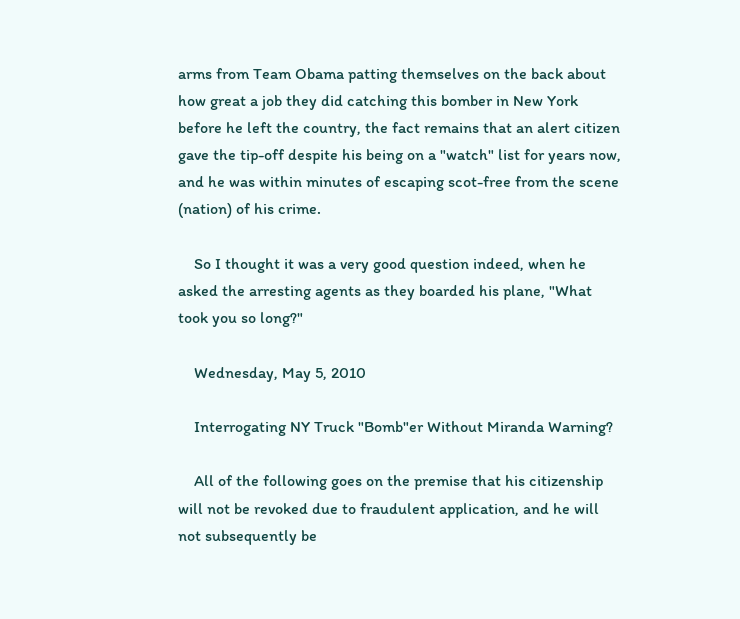arms from Team Obama patting themselves on the back about how great a job they did catching this bomber in New York before he left the country, the fact remains that an alert citizen gave the tip-off despite his being on a "watch" list for years now, and he was within minutes of escaping scot-free from the scene (nation) of his crime.

    So I thought it was a very good question indeed, when he asked the arresting agents as they boarded his plane, "What took you so long?"

    Wednesday, May 5, 2010

    Interrogating NY Truck "Bomb"er Without Miranda Warning?

    All of the following goes on the premise that his citizenship will not be revoked due to fraudulent application, and he will not subsequently be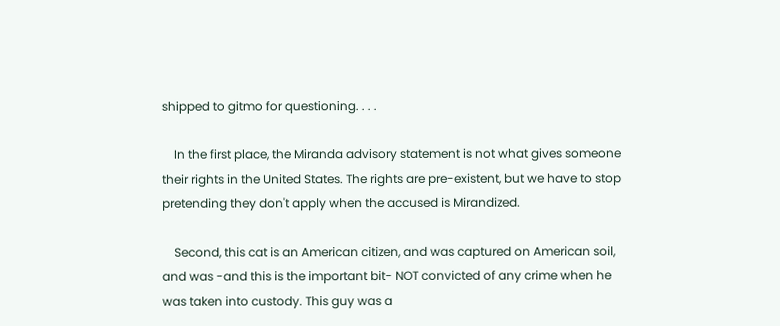shipped to gitmo for questioning. . . .

    In the first place, the Miranda advisory statement is not what gives someone their rights in the United States. The rights are pre-existent, but we have to stop pretending they don't apply when the accused is Mirandized.

    Second, this cat is an American citizen, and was captured on American soil, and was -and this is the important bit- NOT convicted of any crime when he was taken into custody. This guy was a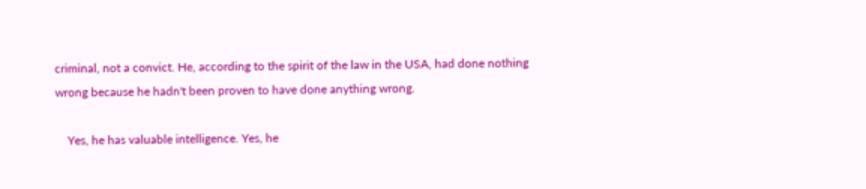criminal, not a convict. He, according to the spirit of the law in the USA, had done nothing wrong because he hadn't been proven to have done anything wrong.

    Yes, he has valuable intelligence. Yes, he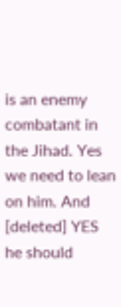is an enemy combatant in the Jihad. Yes we need to lean on him. And [deleted] YES he should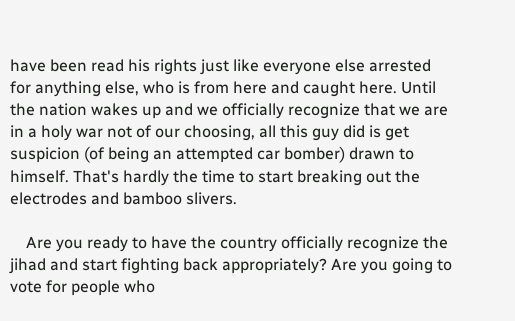have been read his rights just like everyone else arrested for anything else, who is from here and caught here. Until the nation wakes up and we officially recognize that we are in a holy war not of our choosing, all this guy did is get suspicion (of being an attempted car bomber) drawn to himself. That's hardly the time to start breaking out the electrodes and bamboo slivers.

    Are you ready to have the country officially recognize the jihad and start fighting back appropriately? Are you going to vote for people who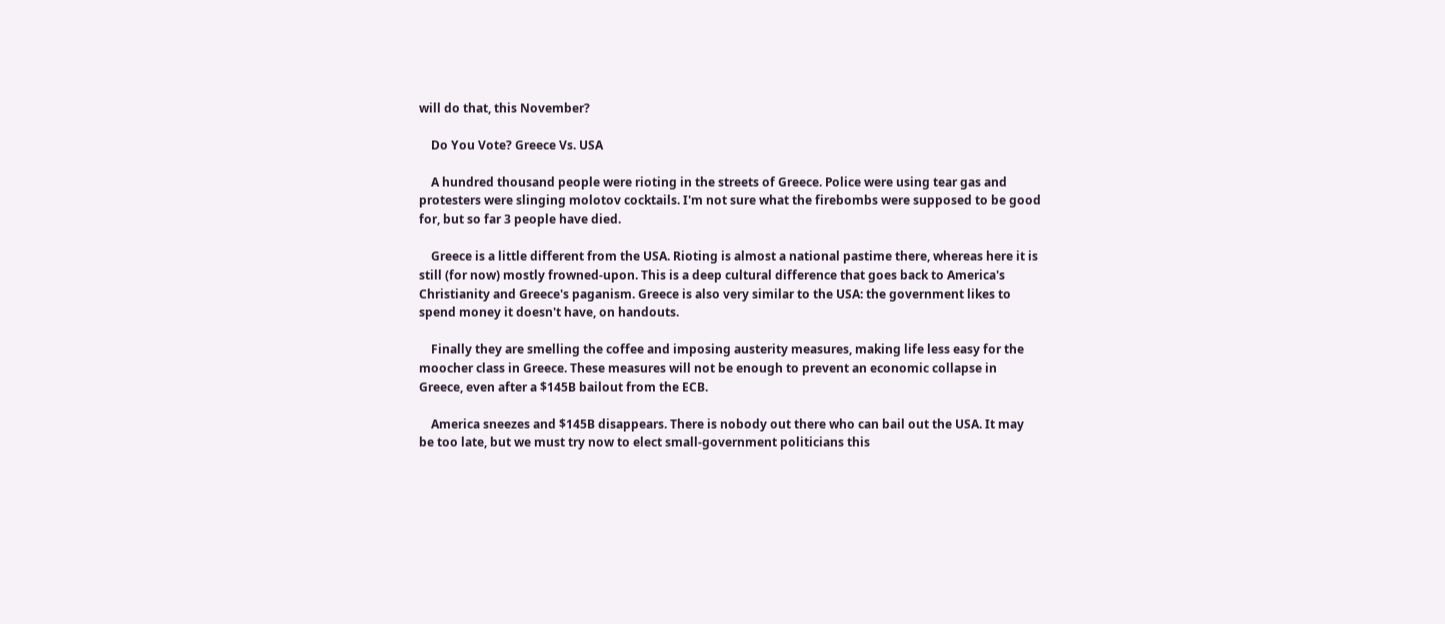will do that, this November?

    Do You Vote? Greece Vs. USA

    A hundred thousand people were rioting in the streets of Greece. Police were using tear gas and protesters were slinging molotov cocktails. I'm not sure what the firebombs were supposed to be good for, but so far 3 people have died.

    Greece is a little different from the USA. Rioting is almost a national pastime there, whereas here it is still (for now) mostly frowned-upon. This is a deep cultural difference that goes back to America's Christianity and Greece's paganism. Greece is also very similar to the USA: the government likes to spend money it doesn't have, on handouts.

    Finally they are smelling the coffee and imposing austerity measures, making life less easy for the moocher class in Greece. These measures will not be enough to prevent an economic collapse in Greece, even after a $145B bailout from the ECB.

    America sneezes and $145B disappears. There is nobody out there who can bail out the USA. It may be too late, but we must try now to elect small-government politicians this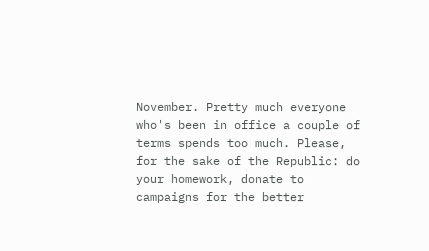November. Pretty much everyone who's been in office a couple of terms spends too much. Please, for the sake of the Republic: do your homework, donate to campaigns for the better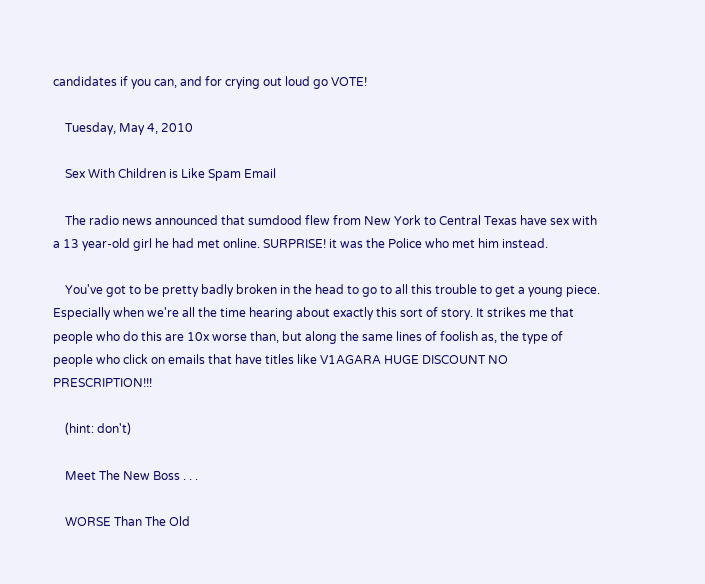candidates if you can, and for crying out loud go VOTE!

    Tuesday, May 4, 2010

    Sex With Children is Like Spam Email

    The radio news announced that sumdood flew from New York to Central Texas have sex with a 13 year-old girl he had met online. SURPRISE! it was the Police who met him instead.

    You've got to be pretty badly broken in the head to go to all this trouble to get a young piece. Especially when we're all the time hearing about exactly this sort of story. It strikes me that people who do this are 10x worse than, but along the same lines of foolish as, the type of people who click on emails that have titles like V1AGARA HUGE DISCOUNT NO PRESCRIPTION!!!

    (hint: don't)

    Meet The New Boss . . .

    WORSE Than The Old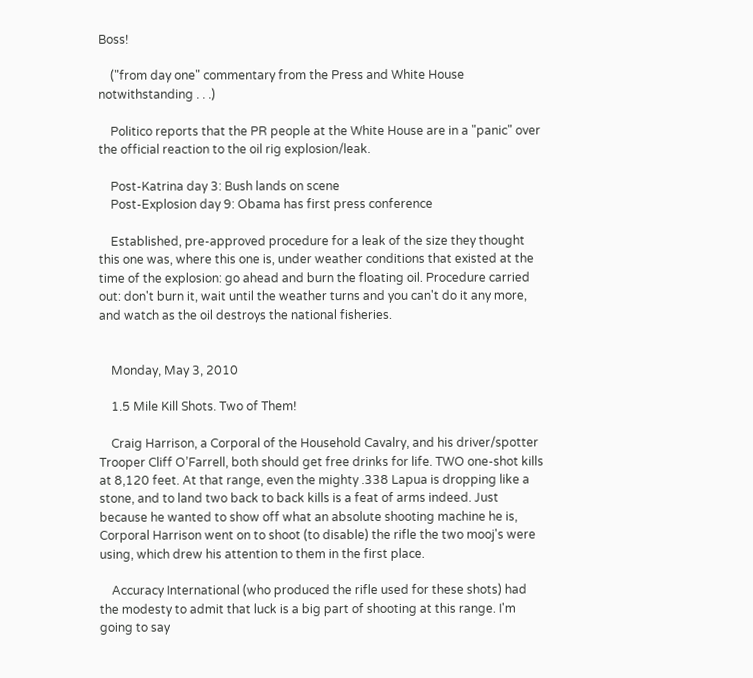Boss!

    ("from day one" commentary from the Press and White House notwithstanding . . .)

    Politico reports that the PR people at the White House are in a "panic" over the official reaction to the oil rig explosion/leak.

    Post-Katrina day 3: Bush lands on scene
    Post-Explosion day 9: Obama has first press conference

    Established, pre-approved procedure for a leak of the size they thought this one was, where this one is, under weather conditions that existed at the time of the explosion: go ahead and burn the floating oil. Procedure carried out: don't burn it, wait until the weather turns and you can't do it any more, and watch as the oil destroys the national fisheries.


    Monday, May 3, 2010

    1.5 Mile Kill Shots. Two of Them!

    Craig Harrison, a Corporal of the Household Cavalry, and his driver/spotter Trooper Cliff O’Farrell, both should get free drinks for life. TWO one-shot kills at 8,120 feet. At that range, even the mighty .338 Lapua is dropping like a stone, and to land two back to back kills is a feat of arms indeed. Just because he wanted to show off what an absolute shooting machine he is, Corporal Harrison went on to shoot (to disable) the rifle the two mooj's were using, which drew his attention to them in the first place.

    Accuracy International (who produced the rifle used for these shots) had the modesty to admit that luck is a big part of shooting at this range. I'm going to say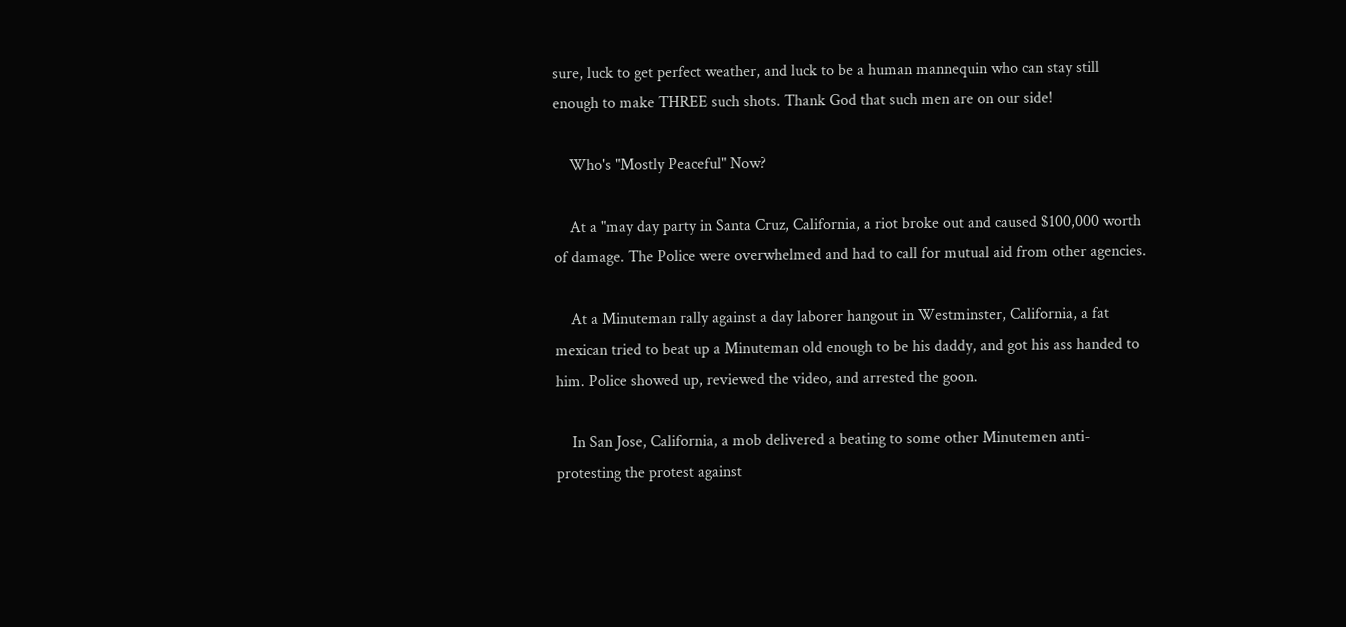sure, luck to get perfect weather, and luck to be a human mannequin who can stay still enough to make THREE such shots. Thank God that such men are on our side!

    Who's "Mostly Peaceful" Now?

    At a "may day party in Santa Cruz, California, a riot broke out and caused $100,000 worth of damage. The Police were overwhelmed and had to call for mutual aid from other agencies.

    At a Minuteman rally against a day laborer hangout in Westminster, California, a fat mexican tried to beat up a Minuteman old enough to be his daddy, and got his ass handed to him. Police showed up, reviewed the video, and arrested the goon.

    In San Jose, California, a mob delivered a beating to some other Minutemen anti-protesting the protest against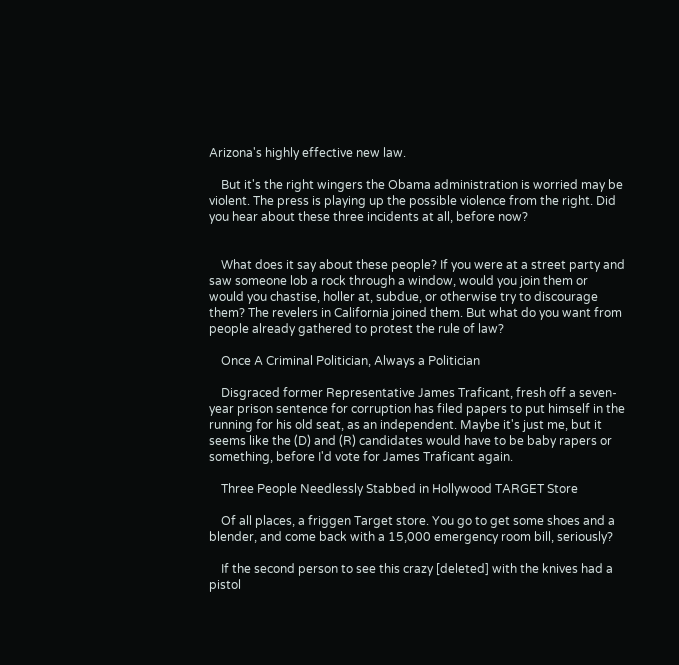Arizona's highly effective new law.

    But it's the right wingers the Obama administration is worried may be violent. The press is playing up the possible violence from the right. Did you hear about these three incidents at all, before now?


    What does it say about these people? If you were at a street party and saw someone lob a rock through a window, would you join them or would you chastise, holler at, subdue, or otherwise try to discourage them? The revelers in California joined them. But what do you want from people already gathered to protest the rule of law?

    Once A Criminal Politician, Always a Politician

    Disgraced former Representative James Traficant, fresh off a seven-year prison sentence for corruption has filed papers to put himself in the running for his old seat, as an independent. Maybe it's just me, but it seems like the (D) and (R) candidates would have to be baby rapers or something, before I'd vote for James Traficant again.

    Three People Needlessly Stabbed in Hollywood TARGET Store

    Of all places, a friggen Target store. You go to get some shoes and a blender, and come back with a 15,000 emergency room bill, seriously?

    If the second person to see this crazy [deleted] with the knives had a pistol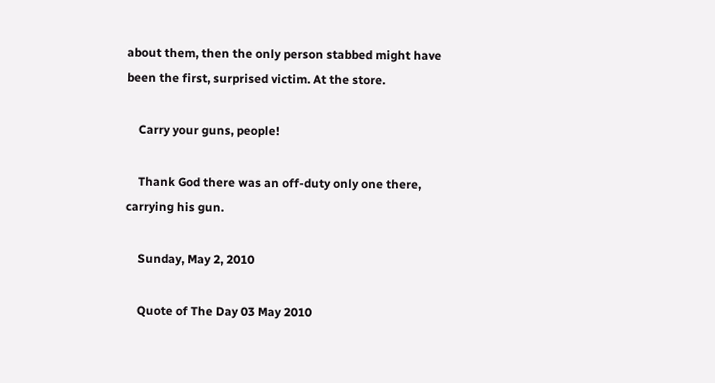about them, then the only person stabbed might have been the first, surprised victim. At the store.

    Carry your guns, people!

    Thank God there was an off-duty only one there, carrying his gun.

    Sunday, May 2, 2010

    Quote of The Day 03 May 2010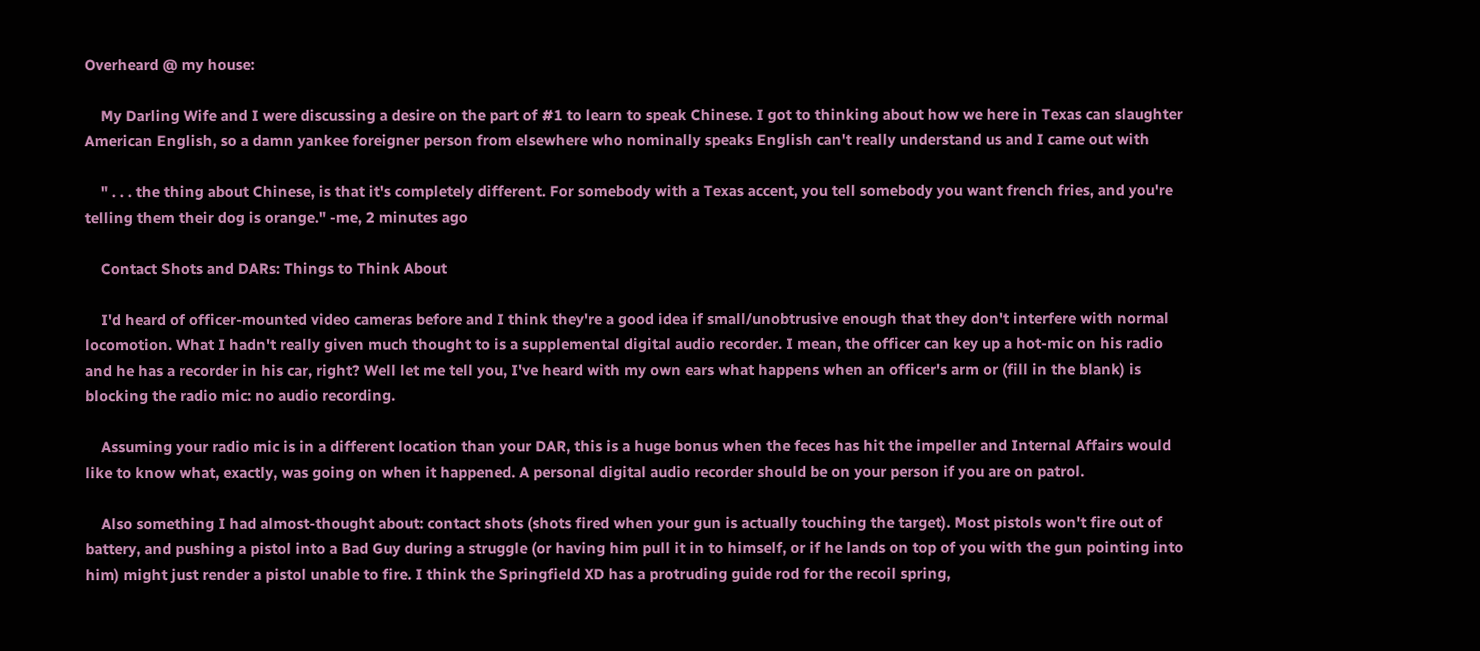Overheard @ my house:

    My Darling Wife and I were discussing a desire on the part of #1 to learn to speak Chinese. I got to thinking about how we here in Texas can slaughter American English, so a damn yankee foreigner person from elsewhere who nominally speaks English can't really understand us and I came out with

    " . . . the thing about Chinese, is that it's completely different. For somebody with a Texas accent, you tell somebody you want french fries, and you're telling them their dog is orange." -me, 2 minutes ago

    Contact Shots and DARs: Things to Think About

    I'd heard of officer-mounted video cameras before and I think they're a good idea if small/unobtrusive enough that they don't interfere with normal locomotion. What I hadn't really given much thought to is a supplemental digital audio recorder. I mean, the officer can key up a hot-mic on his radio and he has a recorder in his car, right? Well let me tell you, I've heard with my own ears what happens when an officer's arm or (fill in the blank) is blocking the radio mic: no audio recording.

    Assuming your radio mic is in a different location than your DAR, this is a huge bonus when the feces has hit the impeller and Internal Affairs would like to know what, exactly, was going on when it happened. A personal digital audio recorder should be on your person if you are on patrol.

    Also something I had almost-thought about: contact shots (shots fired when your gun is actually touching the target). Most pistols won't fire out of battery, and pushing a pistol into a Bad Guy during a struggle (or having him pull it in to himself, or if he lands on top of you with the gun pointing into him) might just render a pistol unable to fire. I think the Springfield XD has a protruding guide rod for the recoil spring,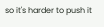so it's harder to push it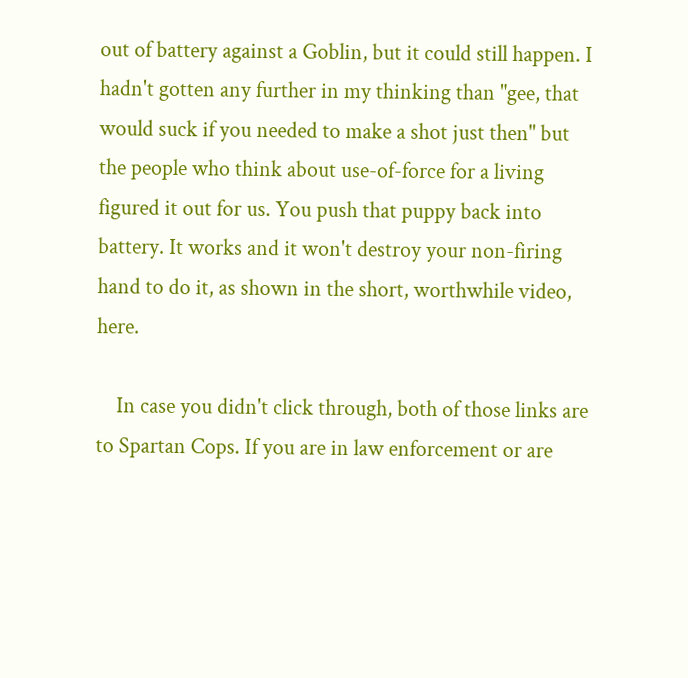out of battery against a Goblin, but it could still happen. I hadn't gotten any further in my thinking than "gee, that would suck if you needed to make a shot just then" but the people who think about use-of-force for a living figured it out for us. You push that puppy back into battery. It works and it won't destroy your non-firing hand to do it, as shown in the short, worthwhile video, here.

    In case you didn't click through, both of those links are to Spartan Cops. If you are in law enforcement or are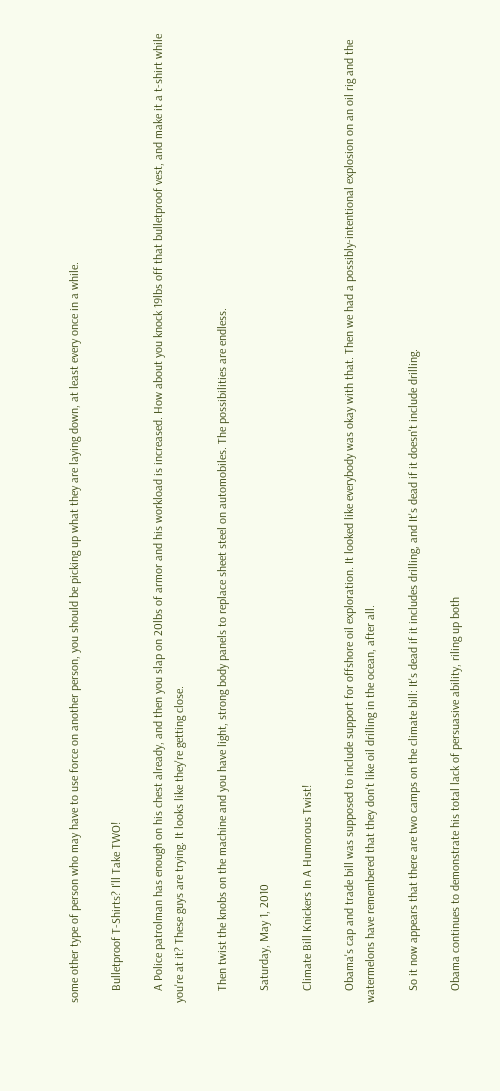some other type of person who may have to use force on another person, you should be picking up what they are laying down, at least every once in a while.

    Bulletproof T-Shirts? I'll Take TWO!

    A Police patrolman has enough on his chest already, and then you slap on 20lbs of armor and his workload is increased. How about you knock 19lbs off that bulletproof vest, and make it a t-shirt while you're at it? These guys are trying. It looks like they're getting close.

    Then twist the knobs on the machine and you have light, strong body panels to replace sheet steel on automobiles. The possibilities are endless.

    Saturday, May 1, 2010

    Climate Bill Knickers In A Humorous Twist!

    Obama's cap and trade bill was supposed to include support for offshore oil exploration. It looked like everybody was okay with that. Then we had a possibly-intentional explosion on an oil rig and the watermelons have remembered that they don't like oil drilling in the ocean, after all.

    So it now appears that there are two camps on the climate bill: It's dead if it includes drilling, and It's dead if it doesn't include drilling.

    Obama continues to demonstrate his total lack of persuasive ability, riling up both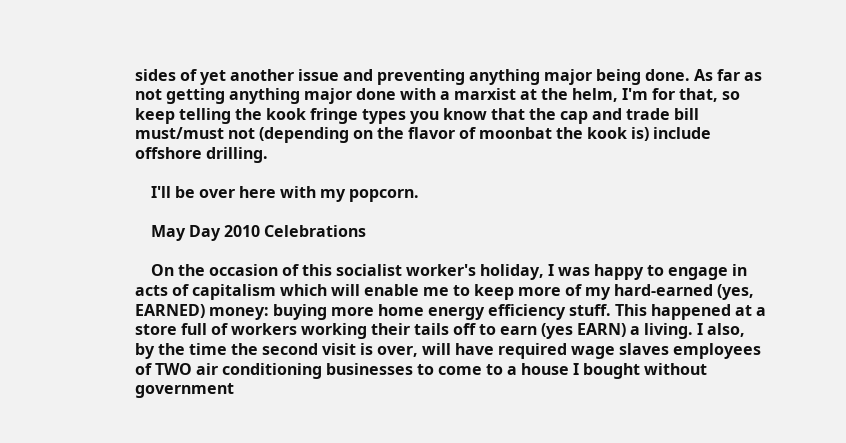sides of yet another issue and preventing anything major being done. As far as not getting anything major done with a marxist at the helm, I'm for that, so keep telling the kook fringe types you know that the cap and trade bill must/must not (depending on the flavor of moonbat the kook is) include offshore drilling.

    I'll be over here with my popcorn.

    May Day 2010 Celebrations

    On the occasion of this socialist worker's holiday, I was happy to engage in acts of capitalism which will enable me to keep more of my hard-earned (yes, EARNED) money: buying more home energy efficiency stuff. This happened at a store full of workers working their tails off to earn (yes EARN) a living. I also, by the time the second visit is over, will have required wage slaves employees of TWO air conditioning businesses to come to a house I bought without government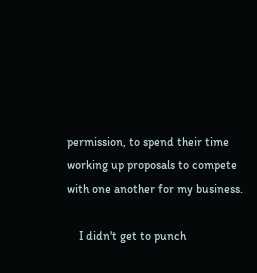permission, to spend their time working up proposals to compete with one another for my business.

    I didn't get to punch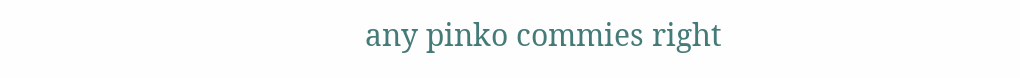any pinko commies right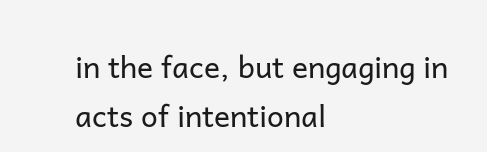in the face, but engaging in acts of intentional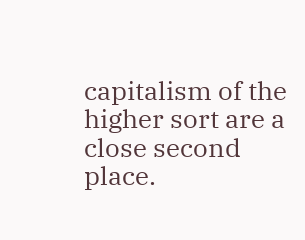capitalism of the higher sort are a close second place.